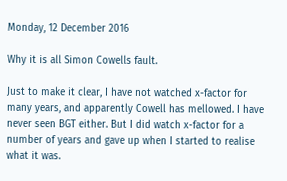Monday, 12 December 2016

Why it is all Simon Cowells fault.

Just to make it clear, I have not watched x-factor for many years, and apparently Cowell has mellowed. I have never seen BGT either. But I did watch x-factor for a number of years and gave up when I started to realise what it was.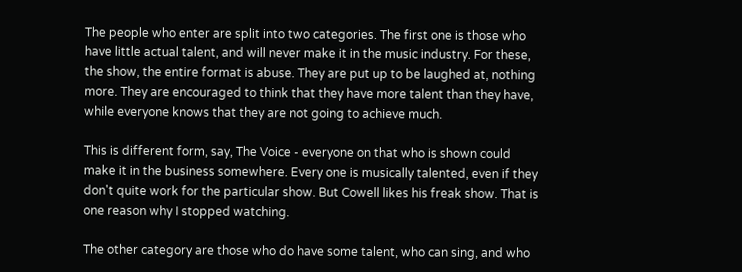The people who enter are split into two categories. The first one is those who have little actual talent, and will never make it in the music industry. For these, the show, the entire format is abuse. They are put up to be laughed at, nothing more. They are encouraged to think that they have more talent than they have, while everyone knows that they are not going to achieve much.

This is different form, say, The Voice - everyone on that who is shown could make it in the business somewhere. Every one is musically talented, even if they don't quite work for the particular show. But Cowell likes his freak show. That is one reason why I stopped watching.

The other category are those who do have some talent, who can sing, and who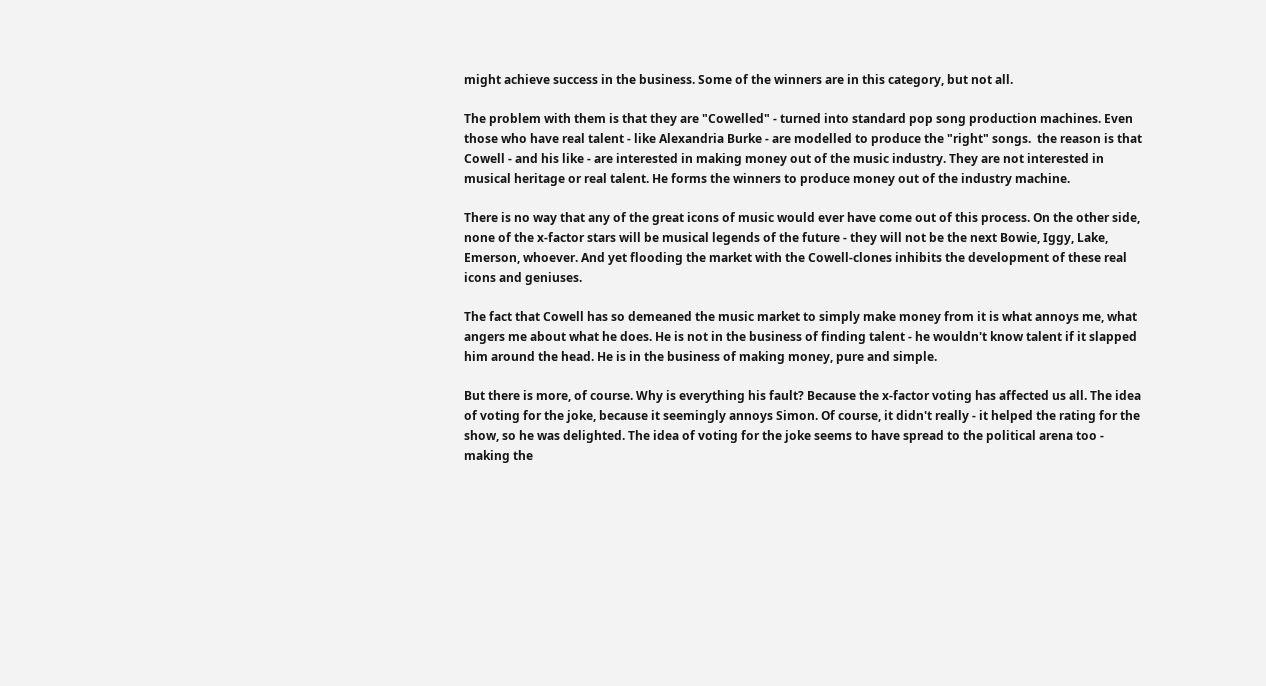might achieve success in the business. Some of the winners are in this category, but not all.

The problem with them is that they are "Cowelled" - turned into standard pop song production machines. Even those who have real talent - like Alexandria Burke - are modelled to produce the "right" songs.  the reason is that Cowell - and his like - are interested in making money out of the music industry. They are not interested in musical heritage or real talent. He forms the winners to produce money out of the industry machine.

There is no way that any of the great icons of music would ever have come out of this process. On the other side, none of the x-factor stars will be musical legends of the future - they will not be the next Bowie, Iggy, Lake, Emerson, whoever. And yet flooding the market with the Cowell-clones inhibits the development of these real icons and geniuses.

The fact that Cowell has so demeaned the music market to simply make money from it is what annoys me, what angers me about what he does. He is not in the business of finding talent - he wouldn't know talent if it slapped him around the head. He is in the business of making money, pure and simple.

But there is more, of course. Why is everything his fault? Because the x-factor voting has affected us all. The idea of voting for the joke, because it seemingly annoys Simon. Of course, it didn't really - it helped the rating for the show, so he was delighted. The idea of voting for the joke seems to have spread to the political arena too - making the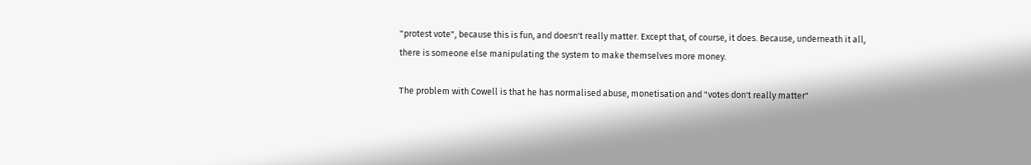"protest vote", because this is fun, and doesn't really matter. Except that, of course, it does. Because, underneath it all, there is someone else manipulating the system to make themselves more money.

The problem with Cowell is that he has normalised abuse, monetisation and "votes don't really matter"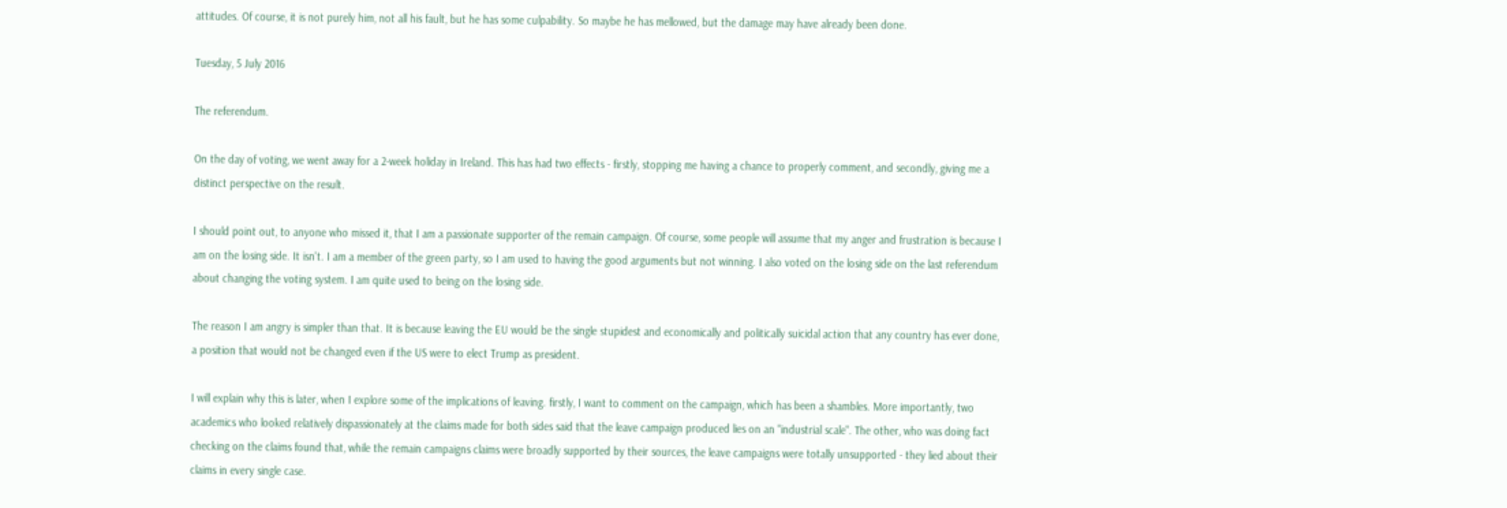attitudes. Of course, it is not purely him, not all his fault, but he has some culpability. So maybe he has mellowed, but the damage may have already been done.

Tuesday, 5 July 2016

The referendum.

On the day of voting, we went away for a 2-week holiday in Ireland. This has had two effects - firstly, stopping me having a chance to properly comment, and secondly, giving me a distinct perspective on the result.

I should point out, to anyone who missed it, that I am a passionate supporter of the remain campaign. Of course, some people will assume that my anger and frustration is because I am on the losing side. It isn't. I am a member of the green party, so I am used to having the good arguments but not winning. I also voted on the losing side on the last referendum about changing the voting system. I am quite used to being on the losing side.

The reason I am angry is simpler than that. It is because leaving the EU would be the single stupidest and economically and politically suicidal action that any country has ever done, a position that would not be changed even if the US were to elect Trump as president.

I will explain why this is later, when I explore some of the implications of leaving. firstly, I want to comment on the campaign, which has been a shambles. More importantly, two academics who looked relatively dispassionately at the claims made for both sides said that the leave campaign produced lies on an "industrial scale". The other, who was doing fact checking on the claims found that, while the remain campaigns claims were broadly supported by their sources, the leave campaigns were totally unsupported - they lied about their claims in every single case.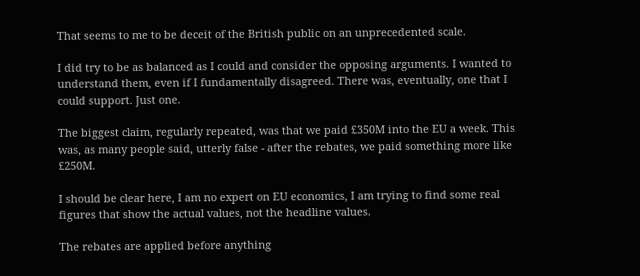That seems to me to be deceit of the British public on an unprecedented scale.

I did try to be as balanced as I could and consider the opposing arguments. I wanted to understand them, even if I fundamentally disagreed. There was, eventually, one that I could support. Just one.

The biggest claim, regularly repeated, was that we paid £350M into the EU a week. This was, as many people said, utterly false - after the rebates, we paid something more like £250M.

I should be clear here, I am no expert on EU economics, I am trying to find some real figures that show the actual values, not the headline values.

The rebates are applied before anything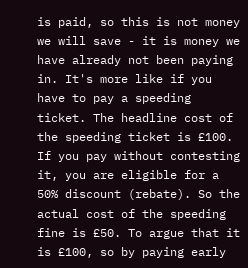is paid, so this is not money we will save - it is money we have already not been paying in. It's more like if you have to pay a speeding ticket. The headline cost of the speeding ticket is £100. If you pay without contesting it, you are eligible for a 50% discount (rebate). So the actual cost of the speeding fine is £50. To argue that it is £100, so by paying early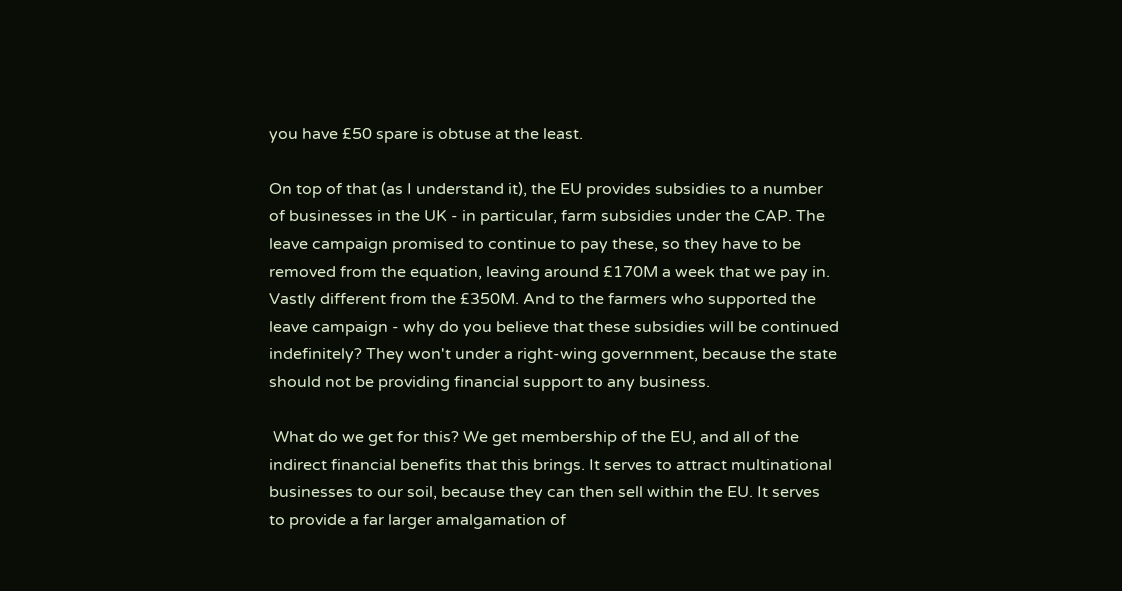you have £50 spare is obtuse at the least.

On top of that (as I understand it), the EU provides subsidies to a number of businesses in the UK - in particular, farm subsidies under the CAP. The leave campaign promised to continue to pay these, so they have to be removed from the equation, leaving around £170M a week that we pay in. Vastly different from the £350M. And to the farmers who supported the leave campaign - why do you believe that these subsidies will be continued indefinitely? They won't under a right-wing government, because the state should not be providing financial support to any business.

 What do we get for this? We get membership of the EU, and all of the indirect financial benefits that this brings. It serves to attract multinational businesses to our soil, because they can then sell within the EU. It serves to provide a far larger amalgamation of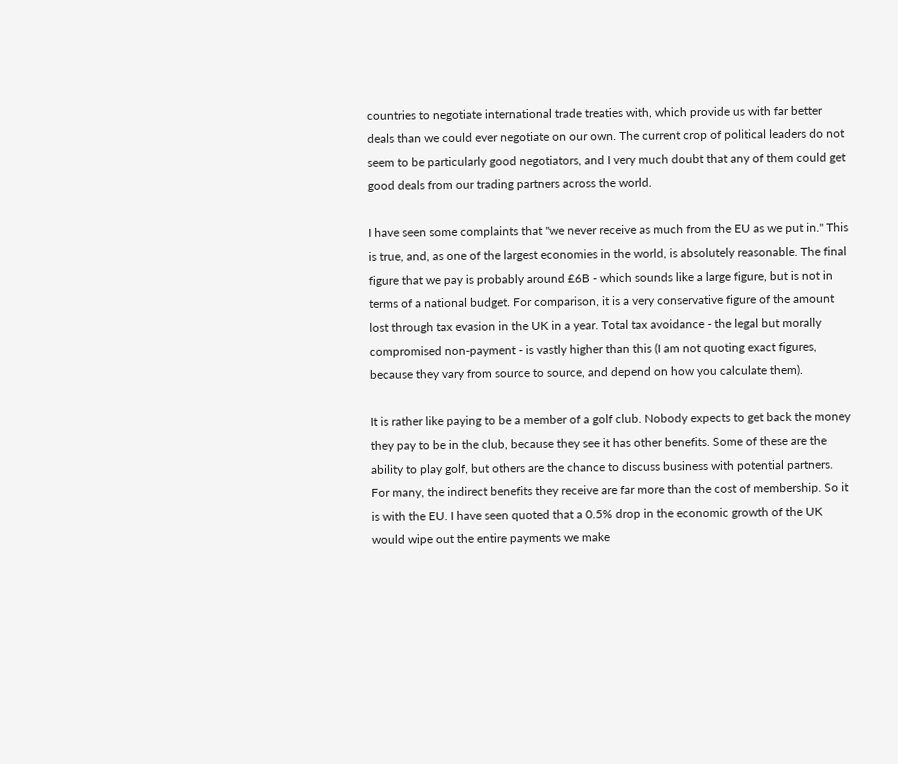countries to negotiate international trade treaties with, which provide us with far better deals than we could ever negotiate on our own. The current crop of political leaders do not seem to be particularly good negotiators, and I very much doubt that any of them could get good deals from our trading partners across the world.

I have seen some complaints that "we never receive as much from the EU as we put in." This is true, and, as one of the largest economies in the world, is absolutely reasonable. The final figure that we pay is probably around £6B - which sounds like a large figure, but is not in terms of a national budget. For comparison, it is a very conservative figure of the amount lost through tax evasion in the UK in a year. Total tax avoidance - the legal but morally compromised non-payment - is vastly higher than this (I am not quoting exact figures, because they vary from source to source, and depend on how you calculate them).

It is rather like paying to be a member of a golf club. Nobody expects to get back the money they pay to be in the club, because they see it has other benefits. Some of these are the ability to play golf, but others are the chance to discuss business with potential partners. For many, the indirect benefits they receive are far more than the cost of membership. So it is with the EU. I have seen quoted that a 0.5% drop in the economic growth of the UK would wipe out the entire payments we make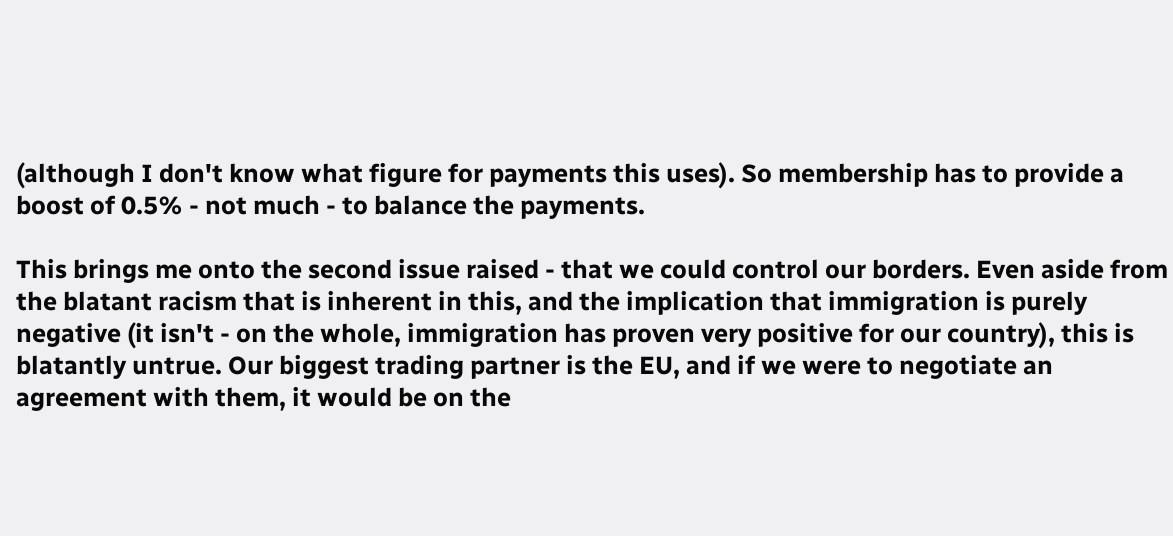(although I don't know what figure for payments this uses). So membership has to provide a boost of 0.5% - not much - to balance the payments.

This brings me onto the second issue raised - that we could control our borders. Even aside from the blatant racism that is inherent in this, and the implication that immigration is purely negative (it isn't - on the whole, immigration has proven very positive for our country), this is blatantly untrue. Our biggest trading partner is the EU, and if we were to negotiate an agreement with them, it would be on the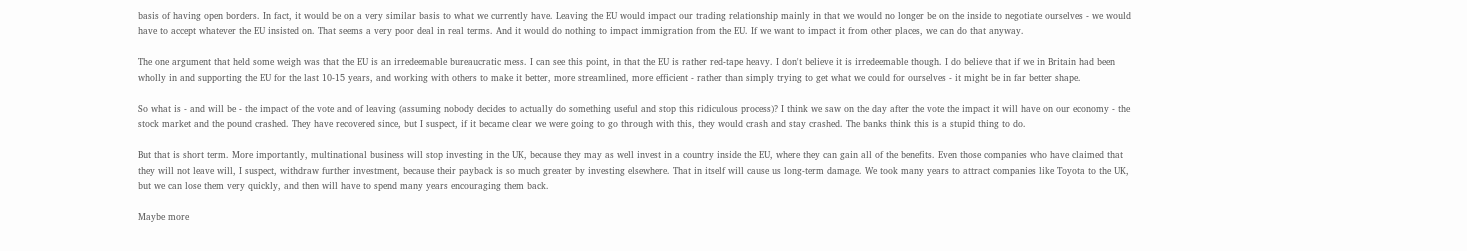basis of having open borders. In fact, it would be on a very similar basis to what we currently have. Leaving the EU would impact our trading relationship mainly in that we would no longer be on the inside to negotiate ourselves - we would have to accept whatever the EU insisted on. That seems a very poor deal in real terms. And it would do nothing to impact immigration from the EU. If we want to impact it from other places, we can do that anyway.

The one argument that held some weigh was that the EU is an irredeemable bureaucratic mess. I can see this point, in that the EU is rather red-tape heavy. I don't believe it is irredeemable though. I do believe that if we in Britain had been wholly in and supporting the EU for the last 10-15 years, and working with others to make it better, more streamlined, more efficient - rather than simply trying to get what we could for ourselves - it might be in far better shape.

So what is - and will be - the impact of the vote and of leaving (assuming nobody decides to actually do something useful and stop this ridiculous process)? I think we saw on the day after the vote the impact it will have on our economy - the stock market and the pound crashed. They have recovered since, but I suspect, if it became clear we were going to go through with this, they would crash and stay crashed. The banks think this is a stupid thing to do.

But that is short term. More importantly, multinational business will stop investing in the UK, because they may as well invest in a country inside the EU, where they can gain all of the benefits. Even those companies who have claimed that they will not leave will, I suspect, withdraw further investment, because their payback is so much greater by investing elsewhere. That in itself will cause us long-term damage. We took many years to attract companies like Toyota to the UK, but we can lose them very quickly, and then will have to spend many years encouraging them back.

Maybe more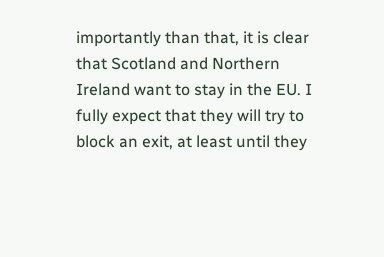importantly than that, it is clear that Scotland and Northern Ireland want to stay in the EU. I fully expect that they will try to block an exit, at least until they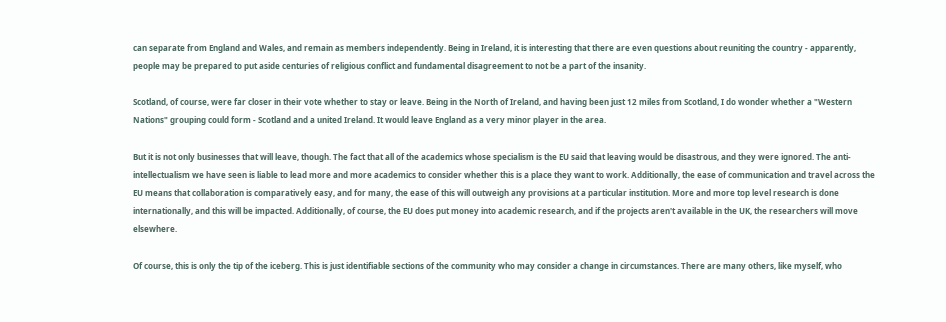can separate from England and Wales, and remain as members independently. Being in Ireland, it is interesting that there are even questions about reuniting the country - apparently, people may be prepared to put aside centuries of religious conflict and fundamental disagreement to not be a part of the insanity.

Scotland, of course, were far closer in their vote whether to stay or leave. Being in the North of Ireland, and having been just 12 miles from Scotland, I do wonder whether a "Western Nations" grouping could form - Scotland and a united Ireland. It would leave England as a very minor player in the area.

But it is not only businesses that will leave, though. The fact that all of the academics whose specialism is the EU said that leaving would be disastrous, and they were ignored. The anti-intellectualism we have seen is liable to lead more and more academics to consider whether this is a place they want to work. Additionally, the ease of communication and travel across the EU means that collaboration is comparatively easy, and for many, the ease of this will outweigh any provisions at a particular institution. More and more top level research is done internationally, and this will be impacted. Additionally, of course, the EU does put money into academic research, and if the projects aren't available in the UK, the researchers will move elsewhere.

Of course, this is only the tip of the iceberg. This is just identifiable sections of the community who may consider a change in circumstances. There are many others, like myself, who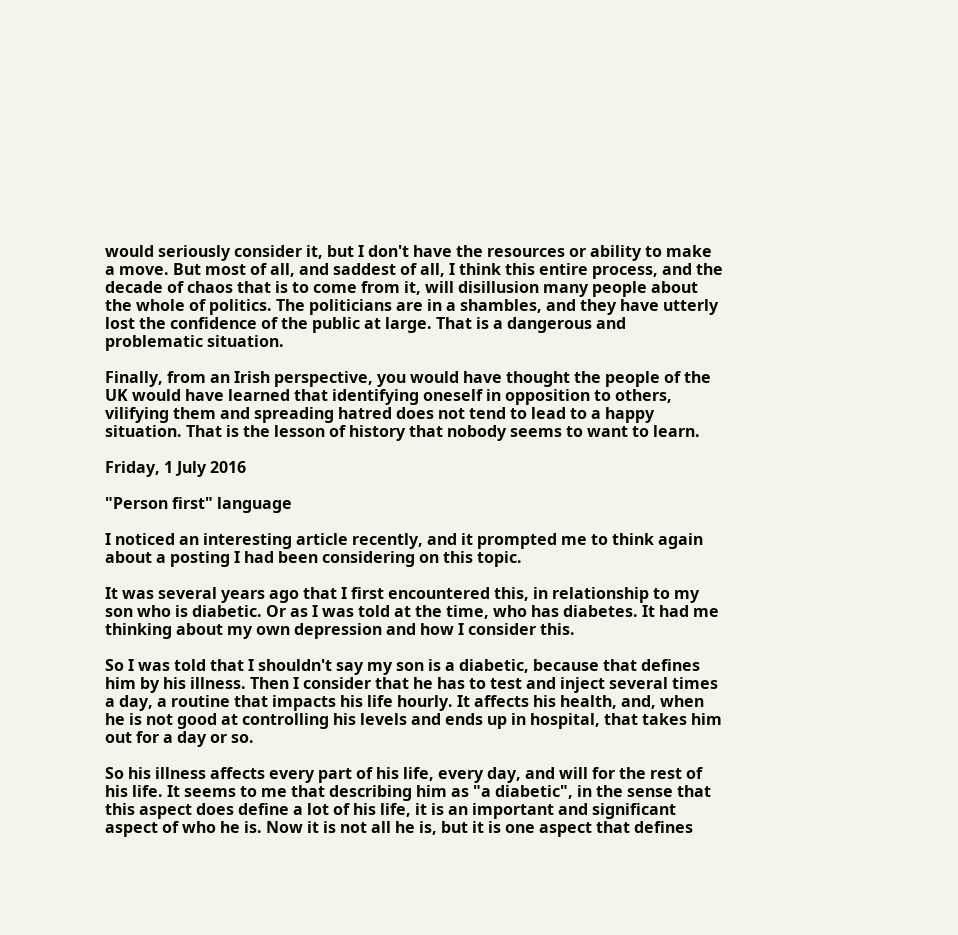would seriously consider it, but I don't have the resources or ability to make a move. But most of all, and saddest of all, I think this entire process, and the decade of chaos that is to come from it, will disillusion many people about the whole of politics. The politicians are in a shambles, and they have utterly lost the confidence of the public at large. That is a dangerous and problematic situation.

Finally, from an Irish perspective, you would have thought the people of the UK would have learned that identifying oneself in opposition to others, vilifying them and spreading hatred does not tend to lead to a happy situation. That is the lesson of history that nobody seems to want to learn.

Friday, 1 July 2016

"Person first" language

I noticed an interesting article recently, and it prompted me to think again about a posting I had been considering on this topic.

It was several years ago that I first encountered this, in relationship to my son who is diabetic. Or as I was told at the time, who has diabetes. It had me thinking about my own depression and how I consider this.

So I was told that I shouldn't say my son is a diabetic, because that defines him by his illness. Then I consider that he has to test and inject several times a day, a routine that impacts his life hourly. It affects his health, and, when he is not good at controlling his levels and ends up in hospital, that takes him out for a day or so.

So his illness affects every part of his life, every day, and will for the rest of his life. It seems to me that describing him as "a diabetic", in the sense that this aspect does define a lot of his life, it is an important and significant aspect of who he is. Now it is not all he is, but it is one aspect that defines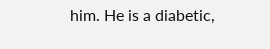him. He is a diabetic,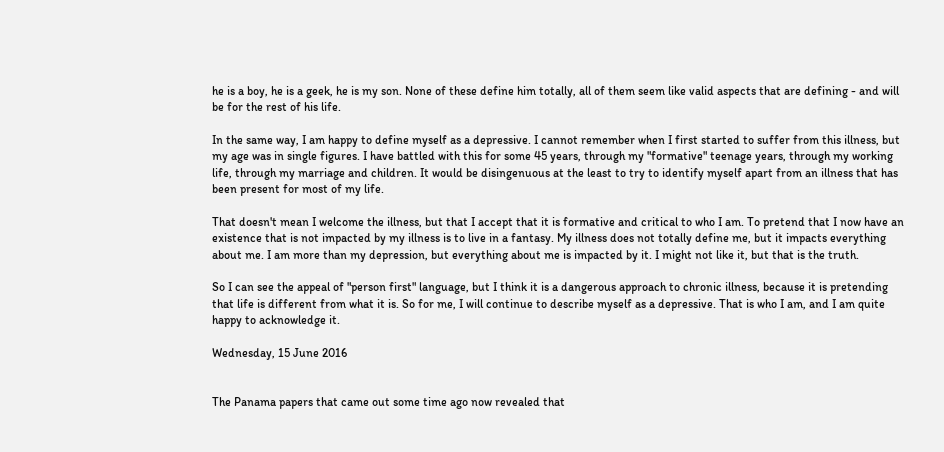he is a boy, he is a geek, he is my son. None of these define him totally, all of them seem like valid aspects that are defining - and will be for the rest of his life.

In the same way, I am happy to define myself as a depressive. I cannot remember when I first started to suffer from this illness, but my age was in single figures. I have battled with this for some 45 years, through my "formative" teenage years, through my working life, through my marriage and children. It would be disingenuous at the least to try to identify myself apart from an illness that has been present for most of my life.

That doesn't mean I welcome the illness, but that I accept that it is formative and critical to who I am. To pretend that I now have an existence that is not impacted by my illness is to live in a fantasy. My illness does not totally define me, but it impacts everything about me. I am more than my depression, but everything about me is impacted by it. I might not like it, but that is the truth.

So I can see the appeal of "person first" language, but I think it is a dangerous approach to chronic illness, because it is pretending that life is different from what it is. So for me, I will continue to describe myself as a depressive. That is who I am, and I am quite happy to acknowledge it.

Wednesday, 15 June 2016


The Panama papers that came out some time ago now revealed that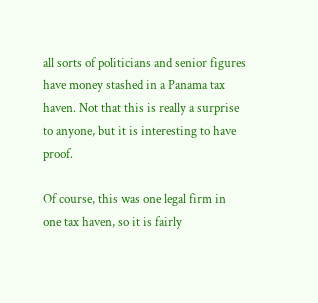all sorts of politicians and senior figures have money stashed in a Panama tax haven. Not that this is really a surprise to anyone, but it is interesting to have proof.

Of course, this was one legal firm in one tax haven, so it is fairly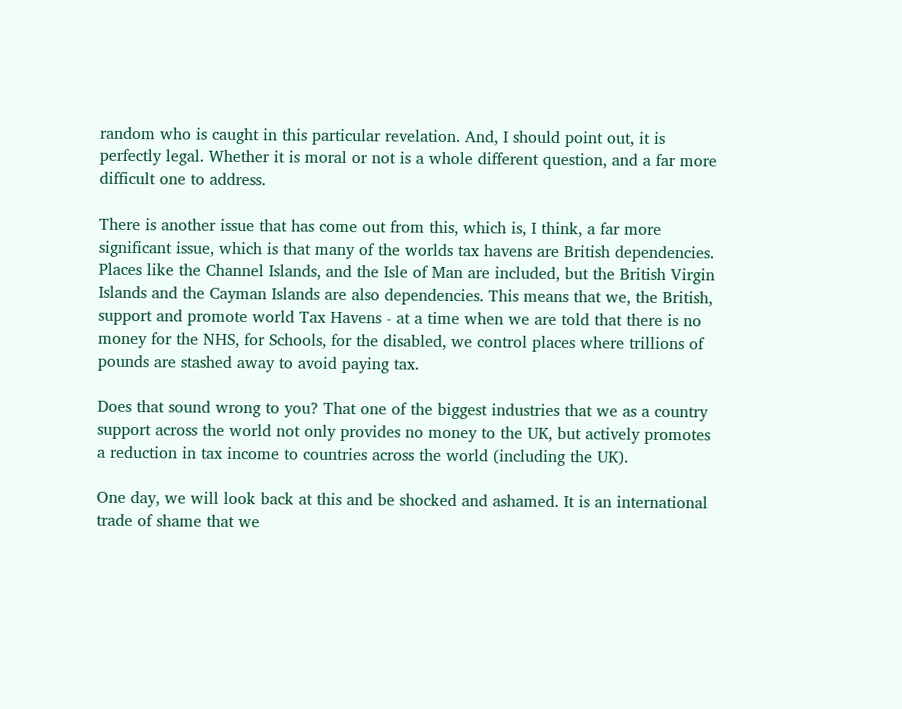random who is caught in this particular revelation. And, I should point out, it is perfectly legal. Whether it is moral or not is a whole different question, and a far more difficult one to address.

There is another issue that has come out from this, which is, I think, a far more significant issue, which is that many of the worlds tax havens are British dependencies. Places like the Channel Islands, and the Isle of Man are included, but the British Virgin Islands and the Cayman Islands are also dependencies. This means that we, the British, support and promote world Tax Havens - at a time when we are told that there is no money for the NHS, for Schools, for the disabled, we control places where trillions of pounds are stashed away to avoid paying tax.

Does that sound wrong to you? That one of the biggest industries that we as a country support across the world not only provides no money to the UK, but actively promotes a reduction in tax income to countries across the world (including the UK).

One day, we will look back at this and be shocked and ashamed. It is an international trade of shame that we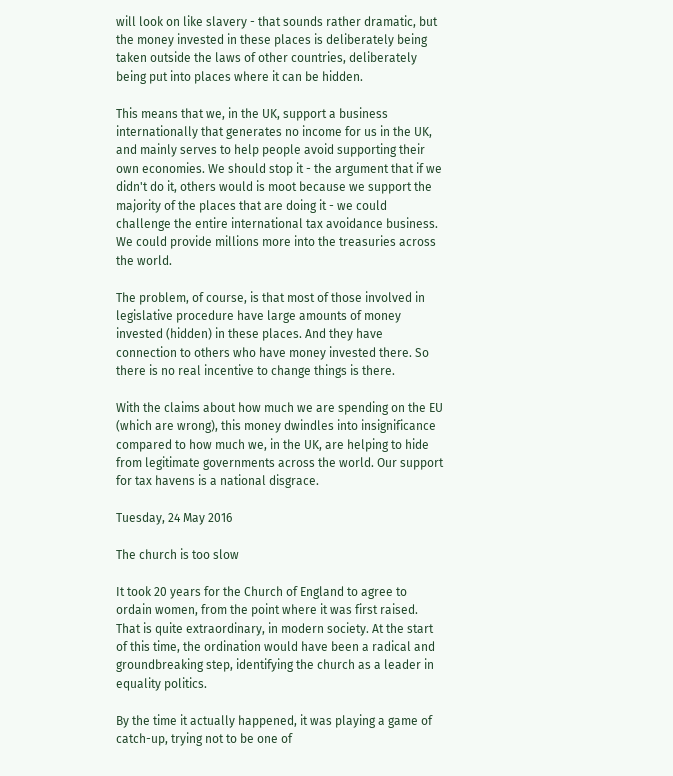will look on like slavery - that sounds rather dramatic, but the money invested in these places is deliberately being taken outside the laws of other countries, deliberately being put into places where it can be hidden.

This means that we, in the UK, support a business internationally that generates no income for us in the UK, and mainly serves to help people avoid supporting their own economies. We should stop it - the argument that if we didn't do it, others would is moot because we support the majority of the places that are doing it - we could challenge the entire international tax avoidance business. We could provide millions more into the treasuries across the world.

The problem, of course, is that most of those involved in legislative procedure have large amounts of money invested (hidden) in these places. And they have connection to others who have money invested there. So there is no real incentive to change things is there.

With the claims about how much we are spending on the EU (which are wrong), this money dwindles into insignificance compared to how much we, in the UK, are helping to hide from legitimate governments across the world. Our support for tax havens is a national disgrace.

Tuesday, 24 May 2016

The church is too slow

It took 20 years for the Church of England to agree to ordain women, from the point where it was first raised. That is quite extraordinary, in modern society. At the start of this time, the ordination would have been a radical and groundbreaking step, identifying the church as a leader in equality politics.

By the time it actually happened, it was playing a game of catch-up, trying not to be one of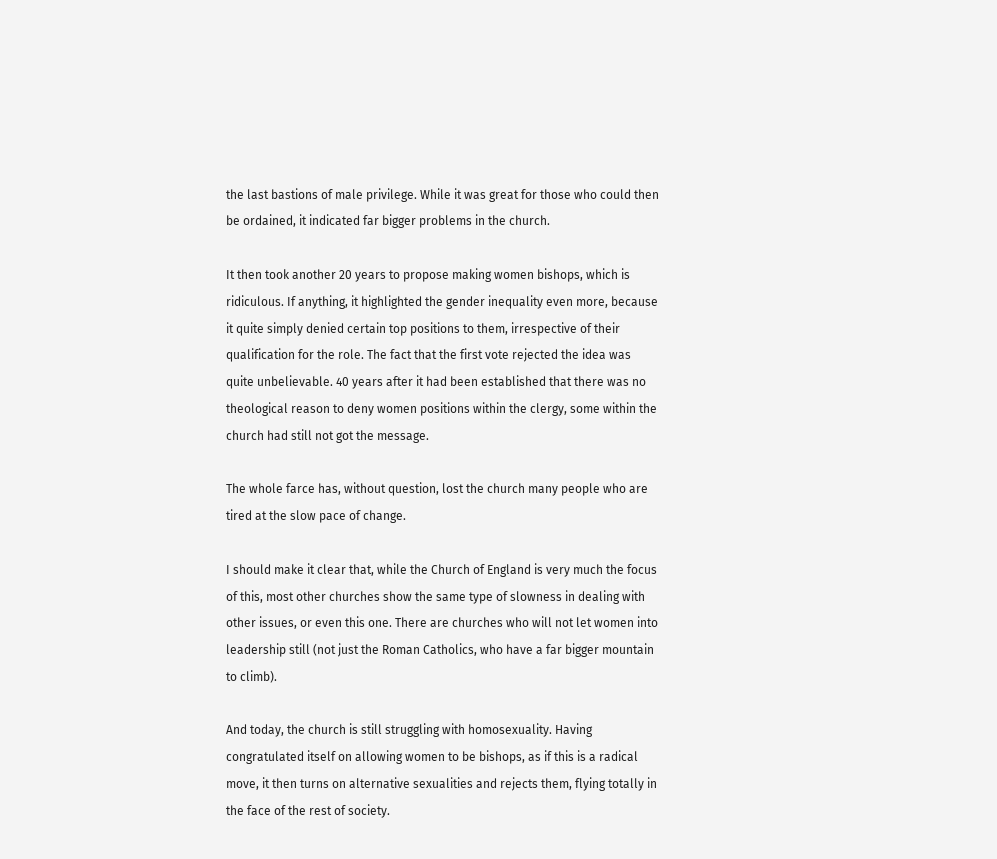the last bastions of male privilege. While it was great for those who could then be ordained, it indicated far bigger problems in the church.

It then took another 20 years to propose making women bishops, which is ridiculous. If anything, it highlighted the gender inequality even more, because it quite simply denied certain top positions to them, irrespective of their qualification for the role. The fact that the first vote rejected the idea was quite unbelievable. 40 years after it had been established that there was no theological reason to deny women positions within the clergy, some within the church had still not got the message.

The whole farce has, without question, lost the church many people who are tired at the slow pace of change.

I should make it clear that, while the Church of England is very much the focus of this, most other churches show the same type of slowness in dealing with other issues, or even this one. There are churches who will not let women into leadership still (not just the Roman Catholics, who have a far bigger mountain to climb).

And today, the church is still struggling with homosexuality. Having congratulated itself on allowing women to be bishops, as if this is a radical move, it then turns on alternative sexualities and rejects them, flying totally in the face of the rest of society.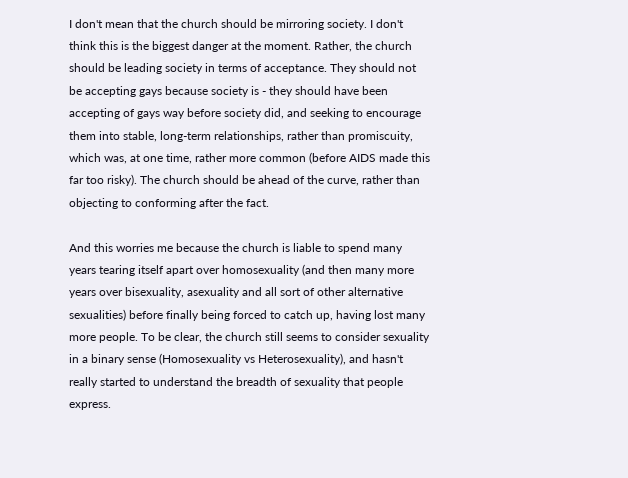I don't mean that the church should be mirroring society. I don't think this is the biggest danger at the moment. Rather, the church should be leading society in terms of acceptance. They should not be accepting gays because society is - they should have been accepting of gays way before society did, and seeking to encourage them into stable, long-term relationships, rather than promiscuity, which was, at one time, rather more common (before AIDS made this far too risky). The church should be ahead of the curve, rather than objecting to conforming after the fact.

And this worries me because the church is liable to spend many years tearing itself apart over homosexuality (and then many more years over bisexuality, asexuality and all sort of other alternative sexualities) before finally being forced to catch up, having lost many more people. To be clear, the church still seems to consider sexuality in a binary sense (Homosexuality vs Heterosexuality), and hasn't really started to understand the breadth of sexuality that people express.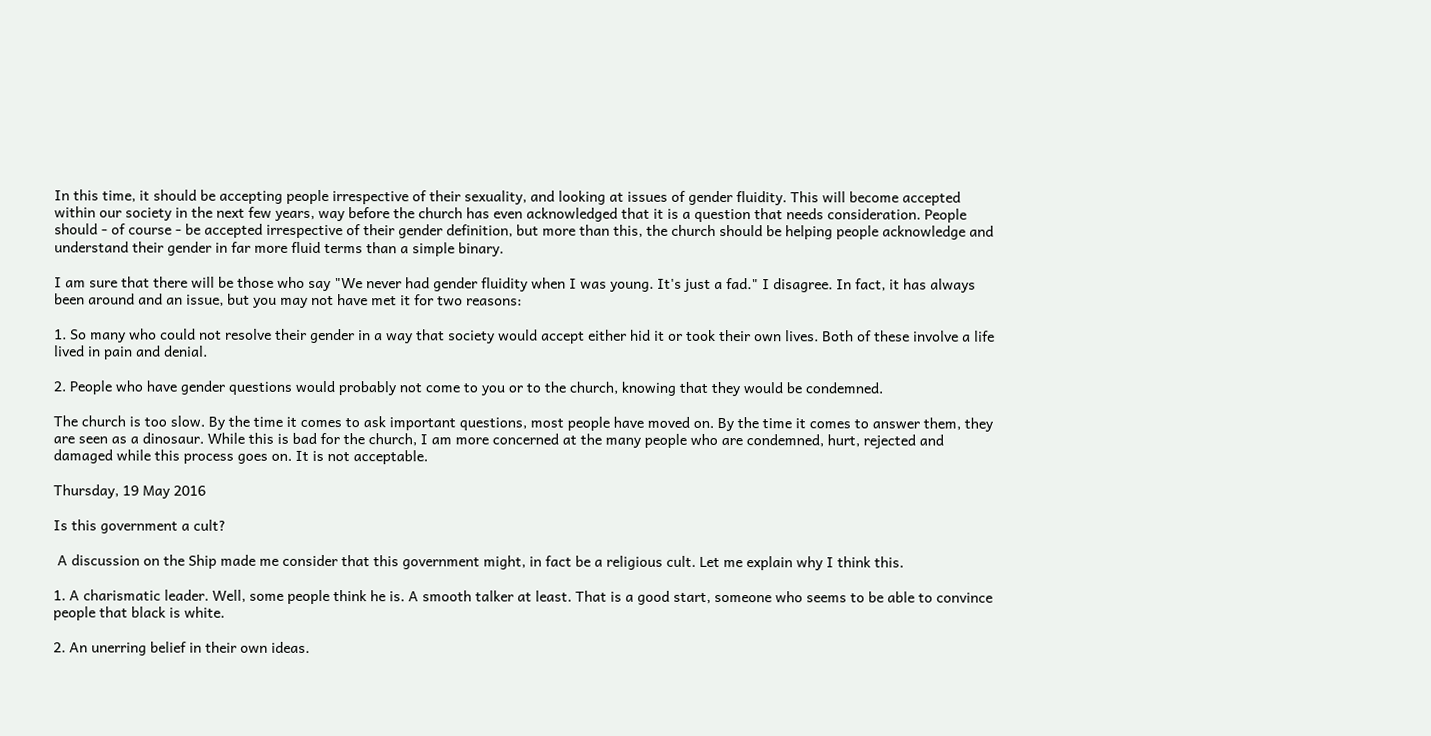In this time, it should be accepting people irrespective of their sexuality, and looking at issues of gender fluidity. This will become accepted within our society in the next few years, way before the church has even acknowledged that it is a question that needs consideration. People should - of course - be accepted irrespective of their gender definition, but more than this, the church should be helping people acknowledge and understand their gender in far more fluid terms than a simple binary.

I am sure that there will be those who say "We never had gender fluidity when I was young. It's just a fad." I disagree. In fact, it has always been around and an issue, but you may not have met it for two reasons:

1. So many who could not resolve their gender in a way that society would accept either hid it or took their own lives. Both of these involve a life lived in pain and denial.

2. People who have gender questions would probably not come to you or to the church, knowing that they would be condemned.

The church is too slow. By the time it comes to ask important questions, most people have moved on. By the time it comes to answer them, they are seen as a dinosaur. While this is bad for the church, I am more concerned at the many people who are condemned, hurt, rejected and damaged while this process goes on. It is not acceptable.

Thursday, 19 May 2016

Is this government a cult?

 A discussion on the Ship made me consider that this government might, in fact be a religious cult. Let me explain why I think this.

1. A charismatic leader. Well, some people think he is. A smooth talker at least. That is a good start, someone who seems to be able to convince people that black is white.

2. An unerring belief in their own ideas.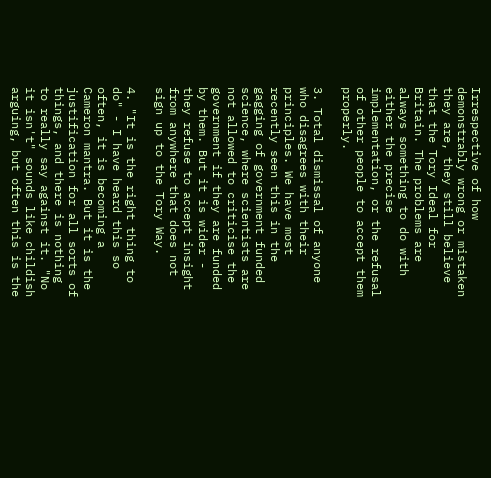Irrespective of how demonstrably wrong or mistaken they are, they still believe that the Tory Ideal for Britain. The problems are always something to do with either the precise implementation, or the refusal of other people to accept them properly.

3. Total dismissal of anyone who disagrees with their principles. We have most recently seen this in the gagging of government funded science, where scientists are not allowed to criticise the government if they are funded by them. But it is wider - they refuse to accept insight from anywhere that does not sign up to the Tory Way.

4. "It is the right thing to do" - I have heard this so often, it is becoming a Cameron mantra. But it is the justification for all sorts of things, and there is nothing to really say against it. "No it isn't" sounds like childish arguing, but often this is the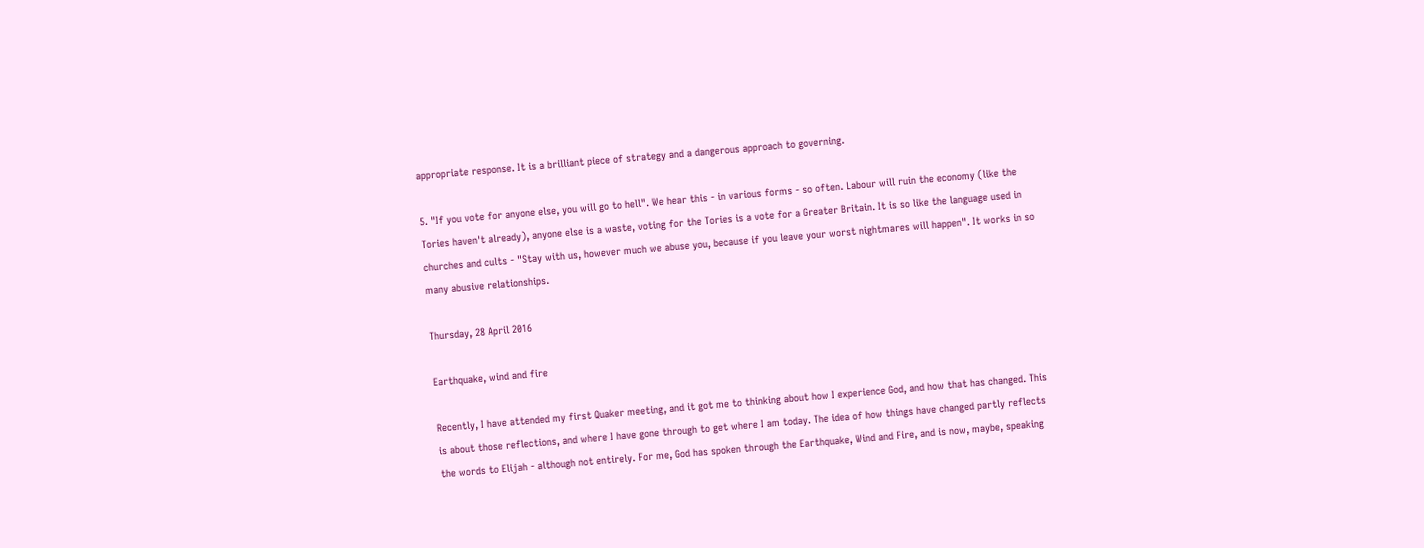appropriate response. It is a brilliant piece of strategy and a dangerous approach to governing.

5. "If you vote for anyone else, you will go to hell". We hear this - in various forms - so often. Labour will ruin the economy (like the Tories haven't already), anyone else is a waste, voting for the Tories is a vote for a Greater Britain. It is so like the language used in churches and cults - "Stay with us, however much we abuse you, because if you leave your worst nightmares will happen". It works in so many abusive relationships.

Thursday, 28 April 2016

Earthquake, wind and fire

Recently, I have attended my first Quaker meeting, and it got me to thinking about how I experience God, and how that has changed. This is about those reflections, and where I have gone through to get where I am today. The idea of how things have changed partly reflects the words to Elijah - although not entirely. For me, God has spoken through the Earthquake, Wind and Fire, and is now, maybe, speaking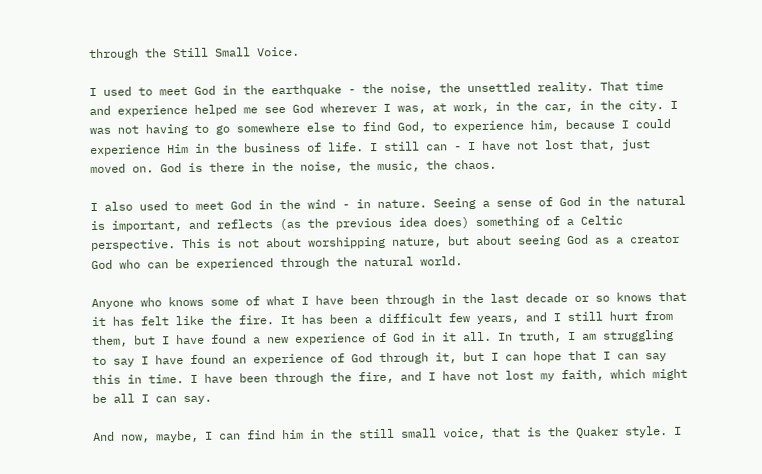through the Still Small Voice.

I used to meet God in the earthquake - the noise, the unsettled reality. That time and experience helped me see God wherever I was, at work, in the car, in the city. I was not having to go somewhere else to find God, to experience him, because I could experience Him in the business of life. I still can - I have not lost that, just moved on. God is there in the noise, the music, the chaos.

I also used to meet God in the wind - in nature. Seeing a sense of God in the natural is important, and reflects (as the previous idea does) something of a Celtic perspective. This is not about worshipping nature, but about seeing God as a creator God who can be experienced through the natural world.

Anyone who knows some of what I have been through in the last decade or so knows that it has felt like the fire. It has been a difficult few years, and I still hurt from them, but I have found a new experience of God in it all. In truth, I am struggling to say I have found an experience of God through it, but I can hope that I can say this in time. I have been through the fire, and I have not lost my faith, which might be all I can say.

And now, maybe, I can find him in the still small voice, that is the Quaker style. I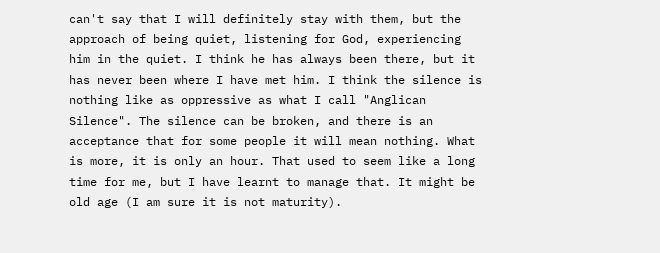can't say that I will definitely stay with them, but the approach of being quiet, listening for God, experiencing him in the quiet. I think he has always been there, but it has never been where I have met him. I think the silence is nothing like as oppressive as what I call "Anglican Silence". The silence can be broken, and there is an acceptance that for some people it will mean nothing. What is more, it is only an hour. That used to seem like a long time for me, but I have learnt to manage that. It might be old age (I am sure it is not maturity).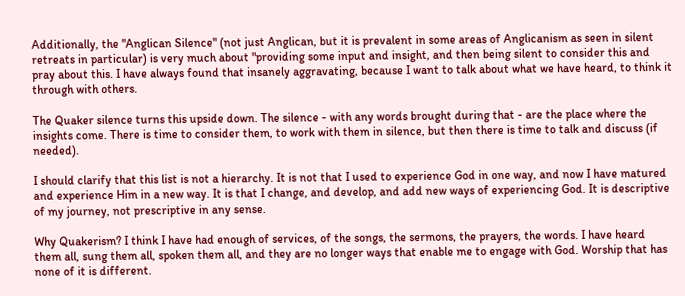Additionally, the "Anglican Silence" (not just Anglican, but it is prevalent in some areas of Anglicanism as seen in silent retreats in particular) is very much about "providing some input and insight, and then being silent to consider this and pray about this. I have always found that insanely aggravating, because I want to talk about what we have heard, to think it through with others.

The Quaker silence turns this upside down. The silence - with any words brought during that - are the place where the insights come. There is time to consider them, to work with them in silence, but then there is time to talk and discuss (if needed).

I should clarify that this list is not a hierarchy. It is not that I used to experience God in one way, and now I have matured and experience Him in a new way. It is that I change, and develop, and add new ways of experiencing God. It is descriptive of my journey, not prescriptive in any sense.

Why Quakerism? I think I have had enough of services, of the songs, the sermons, the prayers, the words. I have heard them all, sung them all, spoken them all, and they are no longer ways that enable me to engage with God. Worship that has none of it is different.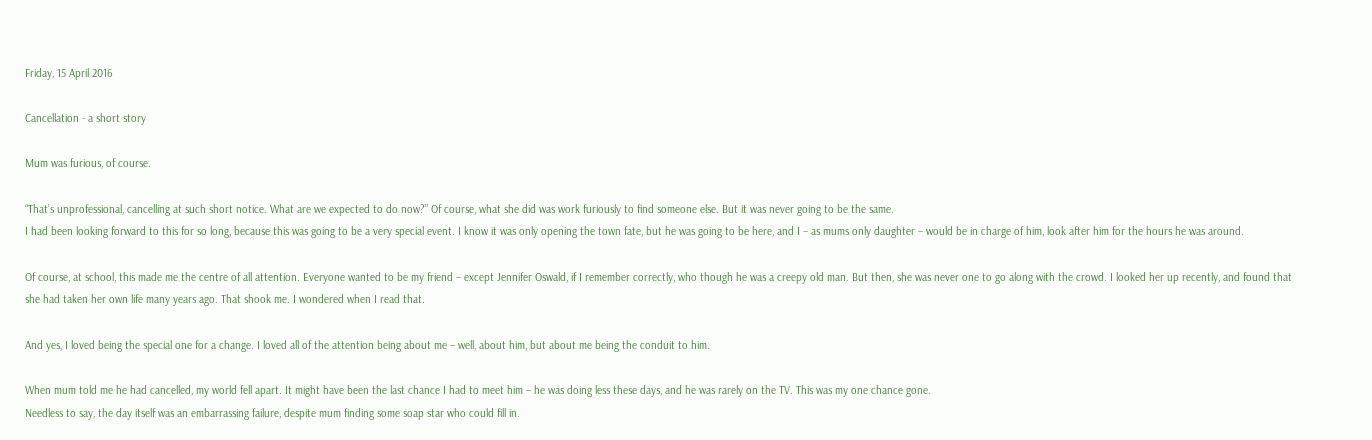Friday, 15 April 2016

Cancellation - a short story

Mum was furious, of course.

“That’s unprofessional, cancelling at such short notice. What are we expected to do now?” Of course, what she did was work furiously to find someone else. But it was never going to be the same.
I had been looking forward to this for so long, because this was going to be a very special event. I know it was only opening the town fate, but he was going to be here, and I – as mums only daughter – would be in charge of him, look after him for the hours he was around.

Of course, at school, this made me the centre of all attention. Everyone wanted to be my friend – except Jennifer Oswald, if I remember correctly, who though he was a creepy old man. But then, she was never one to go along with the crowd. I looked her up recently, and found that she had taken her own life many years ago. That shook me. I wondered when I read that.

And yes, I loved being the special one for a change. I loved all of the attention being about me – well, about him, but about me being the conduit to him.

When mum told me he had cancelled, my world fell apart. It might have been the last chance I had to meet him – he was doing less these days, and he was rarely on the TV. This was my one chance gone.
Needless to say, the day itself was an embarrassing failure, despite mum finding some soap star who could fill in.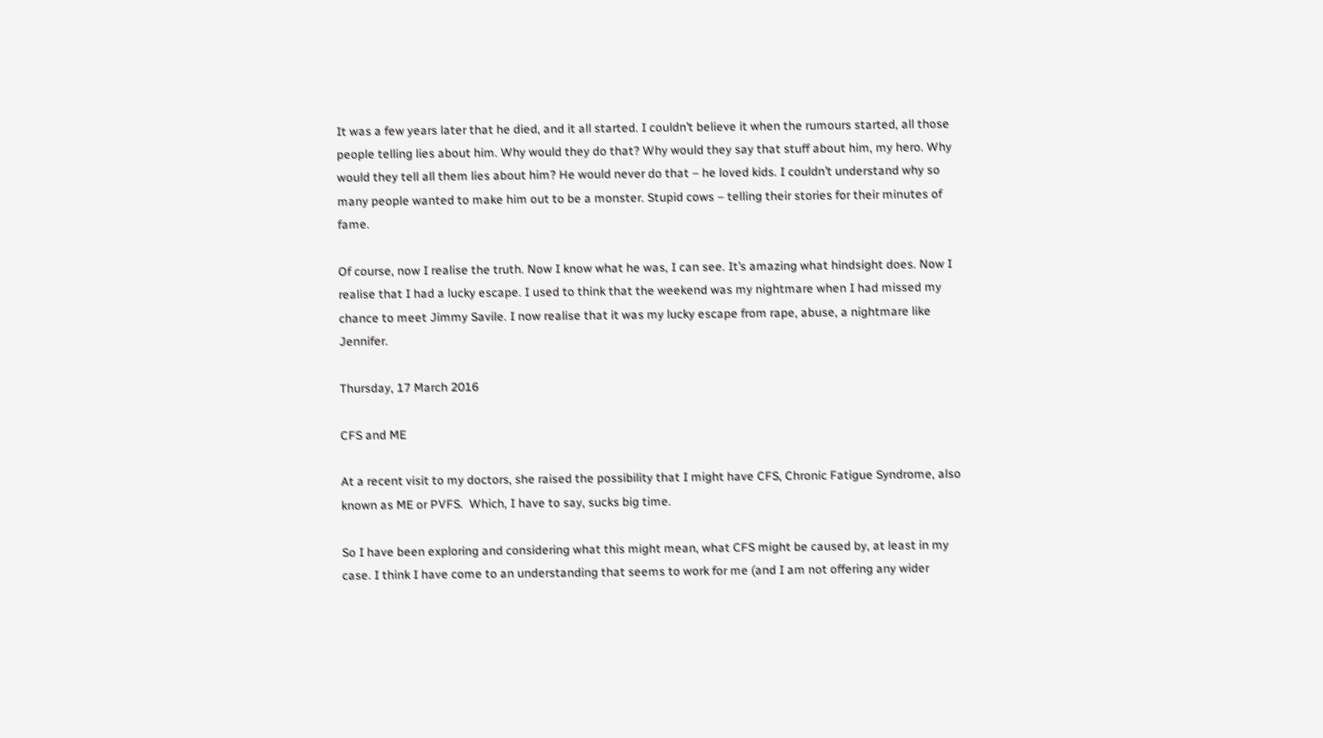It was a few years later that he died, and it all started. I couldn’t believe it when the rumours started, all those people telling lies about him. Why would they do that? Why would they say that stuff about him, my hero. Why would they tell all them lies about him? He would never do that – he loved kids. I couldn’t understand why so many people wanted to make him out to be a monster. Stupid cows – telling their stories for their minutes of fame.

Of course, now I realise the truth. Now I know what he was, I can see. It’s amazing what hindsight does. Now I realise that I had a lucky escape. I used to think that the weekend was my nightmare when I had missed my chance to meet Jimmy Savile. I now realise that it was my lucky escape from rape, abuse, a nightmare like Jennifer.

Thursday, 17 March 2016

CFS and ME

At a recent visit to my doctors, she raised the possibility that I might have CFS, Chronic Fatigue Syndrome, also known as ME or PVFS.  Which, I have to say, sucks big time.

So I have been exploring and considering what this might mean, what CFS might be caused by, at least in my case. I think I have come to an understanding that seems to work for me (and I am not offering any wider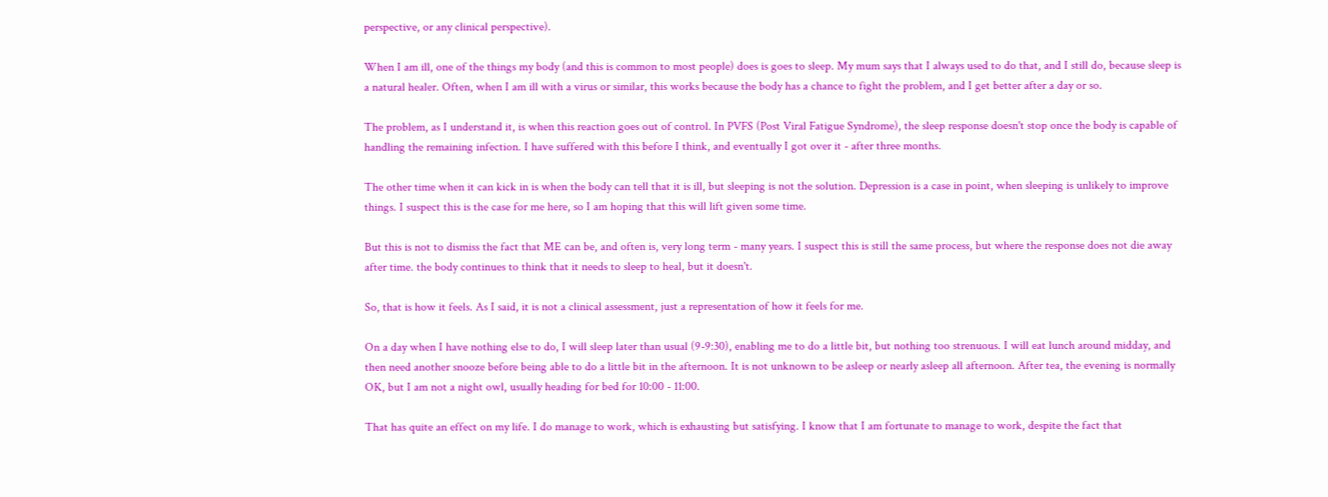perspective, or any clinical perspective).

When I am ill, one of the things my body (and this is common to most people) does is goes to sleep. My mum says that I always used to do that, and I still do, because sleep is a natural healer. Often, when I am ill with a virus or similar, this works because the body has a chance to fight the problem, and I get better after a day or so.

The problem, as I understand it, is when this reaction goes out of control. In PVFS (Post Viral Fatigue Syndrome), the sleep response doesn't stop once the body is capable of handling the remaining infection. I have suffered with this before I think, and eventually I got over it - after three months.

The other time when it can kick in is when the body can tell that it is ill, but sleeping is not the solution. Depression is a case in point, when sleeping is unlikely to improve things. I suspect this is the case for me here, so I am hoping that this will lift given some time.

But this is not to dismiss the fact that ME can be, and often is, very long term - many years. I suspect this is still the same process, but where the response does not die away after time. the body continues to think that it needs to sleep to heal, but it doesn't.

So, that is how it feels. As I said, it is not a clinical assessment, just a representation of how it feels for me.

On a day when I have nothing else to do, I will sleep later than usual (9-9:30), enabling me to do a little bit, but nothing too strenuous. I will eat lunch around midday, and then need another snooze before being able to do a little bit in the afternoon. It is not unknown to be asleep or nearly asleep all afternoon. After tea, the evening is normally OK, but I am not a night owl, usually heading for bed for 10:00 - 11:00.

That has quite an effect on my life. I do manage to work, which is exhausting but satisfying. I know that I am fortunate to manage to work, despite the fact that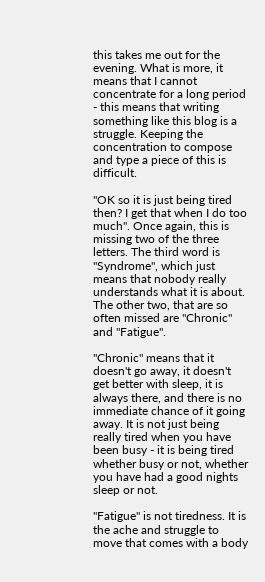this takes me out for the evening. What is more, it means that I cannot concentrate for a long period - this means that writing something like this blog is a struggle. Keeping the concentration to compose and type a piece of this is difficult.

"OK so it is just being tired then? I get that when I do too much". Once again, this is missing two of the three letters. The third word is "Syndrome", which just means that nobody really understands what it is about. The other two, that are so often missed are "Chronic" and "Fatigue".

"Chronic" means that it doesn't go away, it doesn't get better with sleep, it is always there, and there is no immediate chance of it going away. It is not just being really tired when you have been busy - it is being tired whether busy or not, whether you have had a good nights sleep or not.

"Fatigue" is not tiredness. It is the ache and struggle to move that comes with a body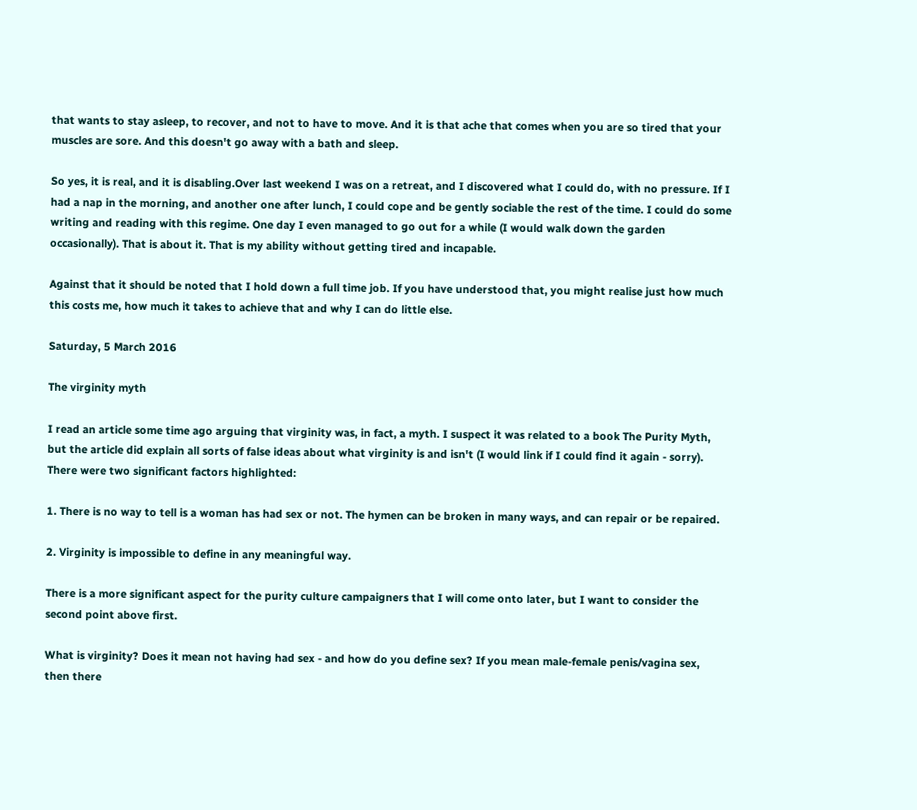that wants to stay asleep, to recover, and not to have to move. And it is that ache that comes when you are so tired that your muscles are sore. And this doesn't go away with a bath and sleep.

So yes, it is real, and it is disabling.Over last weekend I was on a retreat, and I discovered what I could do, with no pressure. If I had a nap in the morning, and another one after lunch, I could cope and be gently sociable the rest of the time. I could do some writing and reading with this regime. One day I even managed to go out for a while (I would walk down the garden occasionally). That is about it. That is my ability without getting tired and incapable.

Against that it should be noted that I hold down a full time job. If you have understood that, you might realise just how much this costs me, how much it takes to achieve that and why I can do little else.

Saturday, 5 March 2016

The virginity myth

I read an article some time ago arguing that virginity was, in fact, a myth. I suspect it was related to a book The Purity Myth, but the article did explain all sorts of false ideas about what virginity is and isn't (I would link if I could find it again - sorry). There were two significant factors highlighted:

1. There is no way to tell is a woman has had sex or not. The hymen can be broken in many ways, and can repair or be repaired.

2. Virginity is impossible to define in any meaningful way.

There is a more significant aspect for the purity culture campaigners that I will come onto later, but I want to consider the second point above first.

What is virginity? Does it mean not having had sex - and how do you define sex? If you mean male-female penis/vagina sex, then there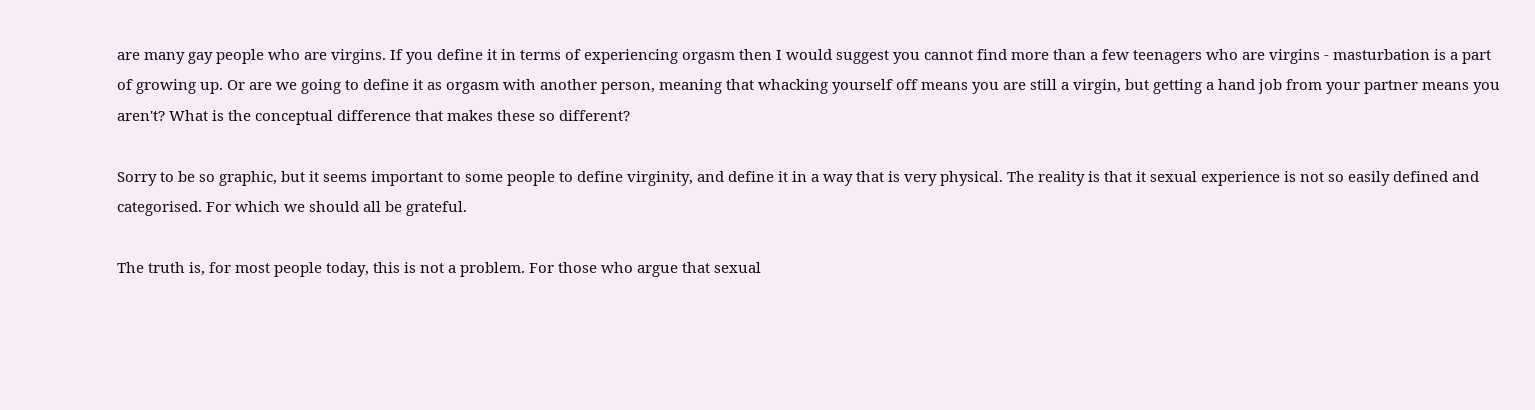are many gay people who are virgins. If you define it in terms of experiencing orgasm then I would suggest you cannot find more than a few teenagers who are virgins - masturbation is a part of growing up. Or are we going to define it as orgasm with another person, meaning that whacking yourself off means you are still a virgin, but getting a hand job from your partner means you aren't? What is the conceptual difference that makes these so different?

Sorry to be so graphic, but it seems important to some people to define virginity, and define it in a way that is very physical. The reality is that it sexual experience is not so easily defined and categorised. For which we should all be grateful.

The truth is, for most people today, this is not a problem. For those who argue that sexual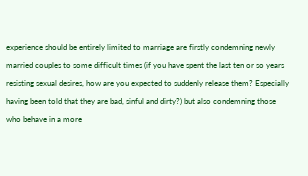experience should be entirely limited to marriage are firstly condemning newly married couples to some difficult times (if you have spent the last ten or so years resisting sexual desires, how are you expected to suddenly release them? Especially having been told that they are bad, sinful and dirty?) but also condemning those who behave in a more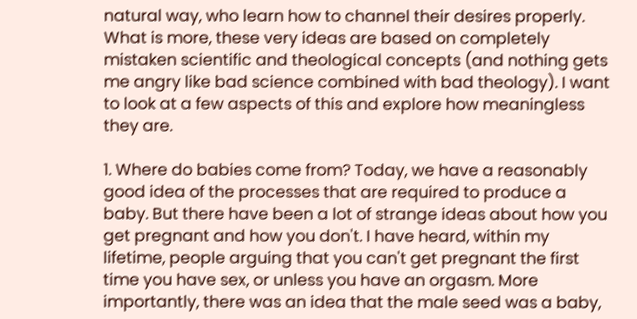natural way, who learn how to channel their desires properly. What is more, these very ideas are based on completely mistaken scientific and theological concepts (and nothing gets me angry like bad science combined with bad theology). I want to look at a few aspects of this and explore how meaningless they are.

1. Where do babies come from? Today, we have a reasonably good idea of the processes that are required to produce a baby. But there have been a lot of strange ideas about how you get pregnant and how you don't. I have heard, within my lifetime, people arguing that you can't get pregnant the first time you have sex, or unless you have an orgasm. More importantly, there was an idea that the male seed was a baby,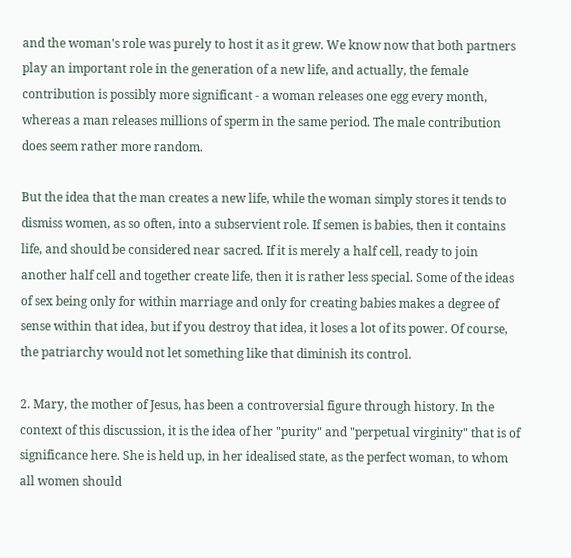and the woman's role was purely to host it as it grew. We know now that both partners play an important role in the generation of a new life, and actually, the female contribution is possibly more significant - a woman releases one egg every month, whereas a man releases millions of sperm in the same period. The male contribution does seem rather more random.

But the idea that the man creates a new life, while the woman simply stores it tends to dismiss women, as so often, into a subservient role. If semen is babies, then it contains life, and should be considered near sacred. If it is merely a half cell, ready to join another half cell and together create life, then it is rather less special. Some of the ideas of sex being only for within marriage and only for creating babies makes a degree of sense within that idea, but if you destroy that idea, it loses a lot of its power. Of course, the patriarchy would not let something like that diminish its control.

2. Mary, the mother of Jesus, has been a controversial figure through history. In the context of this discussion, it is the idea of her "purity" and "perpetual virginity" that is of significance here. She is held up, in her idealised state, as the perfect woman, to whom all women should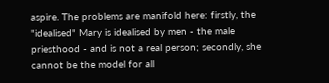aspire. The problems are manifold here: firstly, the "idealised" Mary is idealised by men - the male priesthood - and is not a real person; secondly, she cannot be the model for all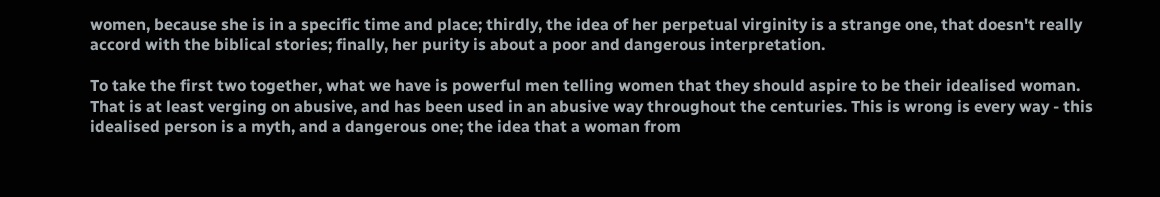women, because she is in a specific time and place; thirdly, the idea of her perpetual virginity is a strange one, that doesn't really accord with the biblical stories; finally, her purity is about a poor and dangerous interpretation.

To take the first two together, what we have is powerful men telling women that they should aspire to be their idealised woman. That is at least verging on abusive, and has been used in an abusive way throughout the centuries. This is wrong is every way - this idealised person is a myth, and a dangerous one; the idea that a woman from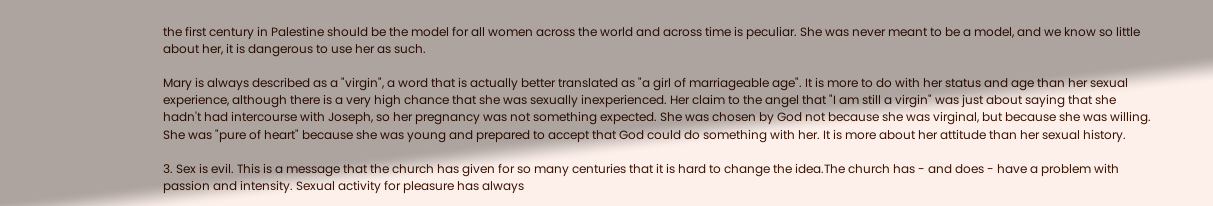the first century in Palestine should be the model for all women across the world and across time is peculiar. She was never meant to be a model, and we know so little about her, it is dangerous to use her as such.

Mary is always described as a "virgin", a word that is actually better translated as "a girl of marriageable age". It is more to do with her status and age than her sexual experience, although there is a very high chance that she was sexually inexperienced. Her claim to the angel that "I am still a virgin" was just about saying that she hadn't had intercourse with Joseph, so her pregnancy was not something expected. She was chosen by God not because she was virginal, but because she was willing. She was "pure of heart" because she was young and prepared to accept that God could do something with her. It is more about her attitude than her sexual history.

3. Sex is evil. This is a message that the church has given for so many centuries that it is hard to change the idea.The church has - and does - have a problem with passion and intensity. Sexual activity for pleasure has always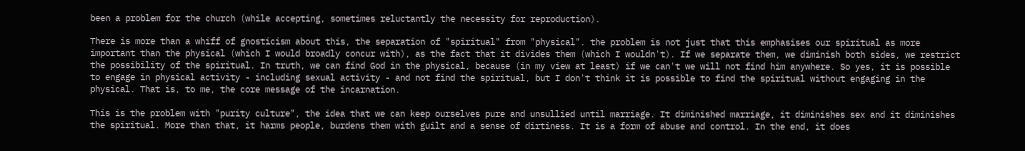been a problem for the church (while accepting, sometimes reluctantly the necessity for reproduction).

There is more than a whiff of gnosticism about this, the separation of "spiritual" from "physical". the problem is not just that this emphasises our spiritual as more important than the physical (which I would broadly concur with), as the fact that it divides them (which I wouldn't). If we separate them, we diminish both sides, we restrict the possibility of the spiritual. In truth, we can find God in the physical, because (in my view at least) if we can't we will not find him anywhere. So yes, it is possible to engage in physical activity - including sexual activity - and not find the spiritual, but I don't think it is possible to find the spiritual without engaging in the physical. That is, to me, the core message of the incarnation.

This is the problem with "purity culture", the idea that we can keep ourselves pure and unsullied until marriage. It diminished marriage, it diminishes sex and it diminishes the spiritual. More than that, it harms people, burdens them with guilt and a sense of dirtiness. It is a form of abuse and control. In the end, it does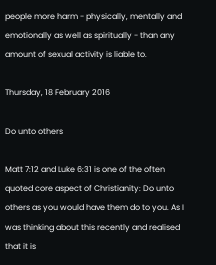people more harm - physically, mentally and emotionally as well as spiritually - than any amount of sexual activity is liable to.

Thursday, 18 February 2016

Do unto others

Matt 7:12 and Luke 6:31 is one of the often quoted core aspect of Christianity: Do unto others as you would have them do to you. As I was thinking about this recently and realised that it is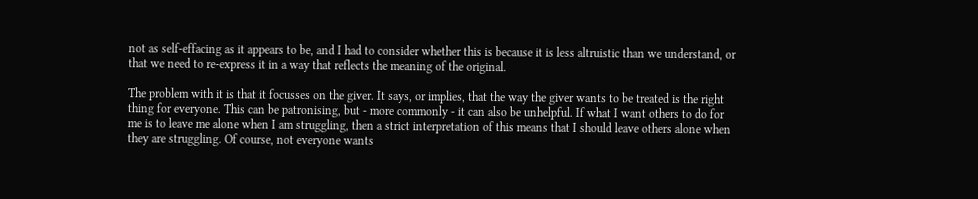not as self-effacing as it appears to be, and I had to consider whether this is because it is less altruistic than we understand, or that we need to re-express it in a way that reflects the meaning of the original.

The problem with it is that it focusses on the giver. It says, or implies, that the way the giver wants to be treated is the right thing for everyone. This can be patronising, but - more commonly - it can also be unhelpful. If what I want others to do for me is to leave me alone when I am struggling, then a strict interpretation of this means that I should leave others alone when they are struggling. Of course, not everyone wants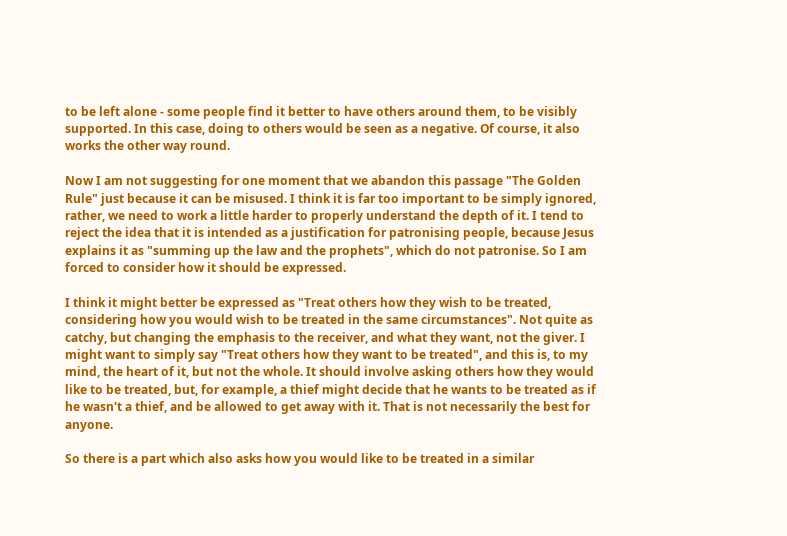to be left alone - some people find it better to have others around them, to be visibly supported. In this case, doing to others would be seen as a negative. Of course, it also works the other way round.

Now I am not suggesting for one moment that we abandon this passage "The Golden Rule" just because it can be misused. I think it is far too important to be simply ignored, rather, we need to work a little harder to properly understand the depth of it. I tend to reject the idea that it is intended as a justification for patronising people, because Jesus explains it as "summing up the law and the prophets", which do not patronise. So I am forced to consider how it should be expressed.

I think it might better be expressed as "Treat others how they wish to be treated, considering how you would wish to be treated in the same circumstances". Not quite as catchy, but changing the emphasis to the receiver, and what they want, not the giver. I might want to simply say "Treat others how they want to be treated", and this is, to my mind, the heart of it, but not the whole. It should involve asking others how they would like to be treated, but, for example, a thief might decide that he wants to be treated as if he wasn't a thief, and be allowed to get away with it. That is not necessarily the best for anyone.

So there is a part which also asks how you would like to be treated in a similar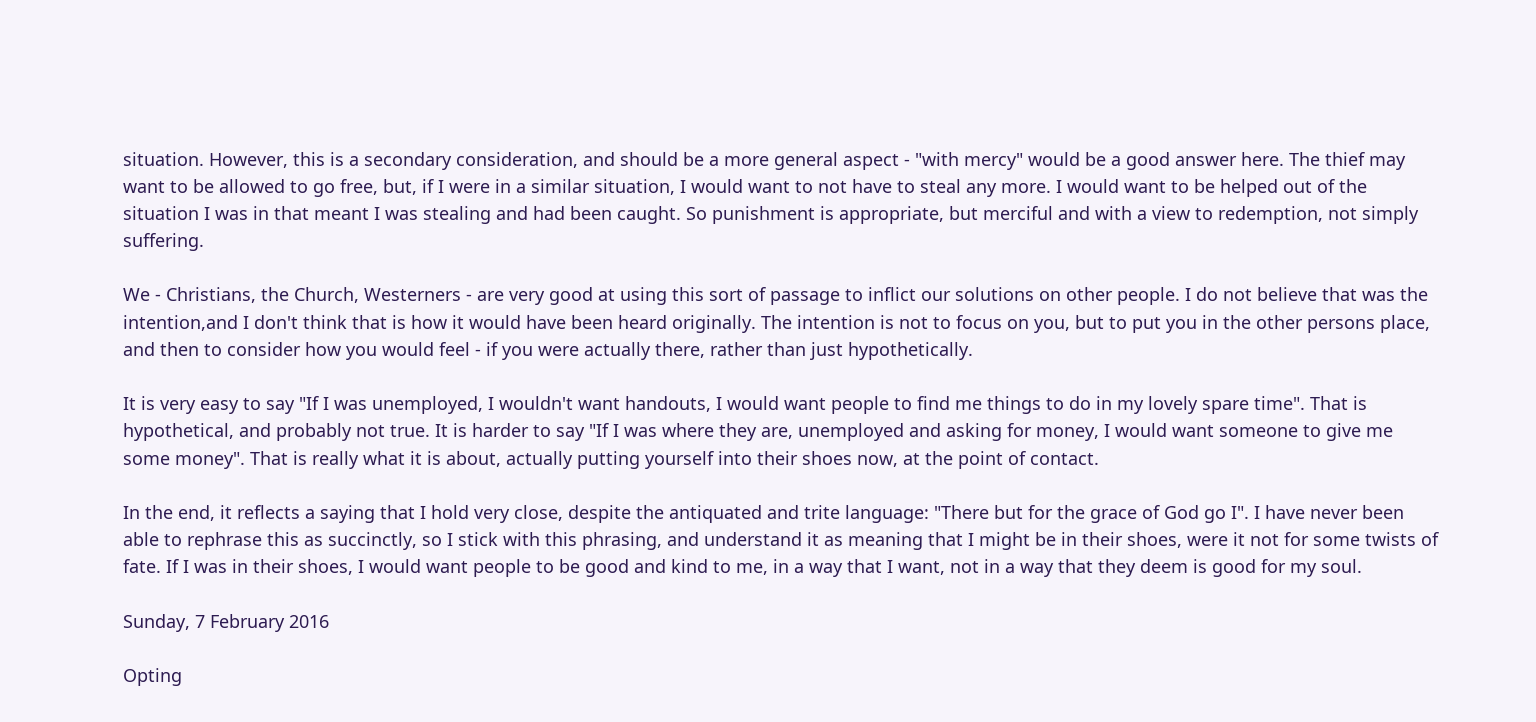situation. However, this is a secondary consideration, and should be a more general aspect - "with mercy" would be a good answer here. The thief may want to be allowed to go free, but, if I were in a similar situation, I would want to not have to steal any more. I would want to be helped out of the situation I was in that meant I was stealing and had been caught. So punishment is appropriate, but merciful and with a view to redemption, not simply suffering.

We - Christians, the Church, Westerners - are very good at using this sort of passage to inflict our solutions on other people. I do not believe that was the intention,and I don't think that is how it would have been heard originally. The intention is not to focus on you, but to put you in the other persons place, and then to consider how you would feel - if you were actually there, rather than just hypothetically.

It is very easy to say "If I was unemployed, I wouldn't want handouts, I would want people to find me things to do in my lovely spare time". That is hypothetical, and probably not true. It is harder to say "If I was where they are, unemployed and asking for money, I would want someone to give me some money". That is really what it is about, actually putting yourself into their shoes now, at the point of contact.

In the end, it reflects a saying that I hold very close, despite the antiquated and trite language: "There but for the grace of God go I". I have never been able to rephrase this as succinctly, so I stick with this phrasing, and understand it as meaning that I might be in their shoes, were it not for some twists of fate. If I was in their shoes, I would want people to be good and kind to me, in a way that I want, not in a way that they deem is good for my soul.

Sunday, 7 February 2016

Opting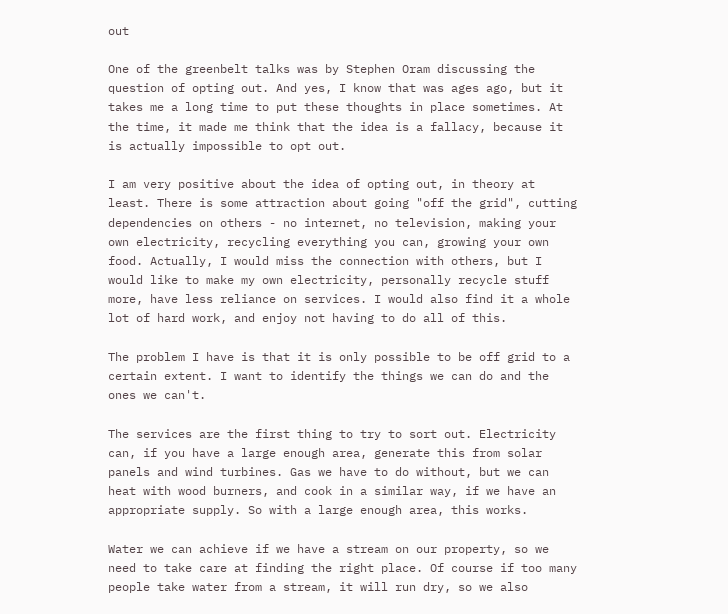out

One of the greenbelt talks was by Stephen Oram discussing the question of opting out. And yes, I know that was ages ago, but it takes me a long time to put these thoughts in place sometimes. At the time, it made me think that the idea is a fallacy, because it is actually impossible to opt out.

I am very positive about the idea of opting out, in theory at least. There is some attraction about going "off the grid", cutting dependencies on others - no internet, no television, making your own electricity, recycling everything you can, growing your own food. Actually, I would miss the connection with others, but I would like to make my own electricity, personally recycle stuff more, have less reliance on services. I would also find it a whole lot of hard work, and enjoy not having to do all of this.

The problem I have is that it is only possible to be off grid to a certain extent. I want to identify the things we can do and the ones we can't.

The services are the first thing to try to sort out. Electricity can, if you have a large enough area, generate this from solar panels and wind turbines. Gas we have to do without, but we can heat with wood burners, and cook in a similar way, if we have an appropriate supply. So with a large enough area, this works.

Water we can achieve if we have a stream on our property, so we need to take care at finding the right place. Of course if too many people take water from a stream, it will run dry, so we also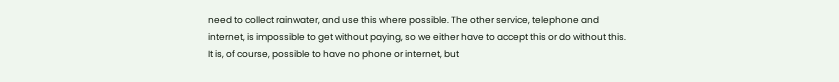need to collect rainwater, and use this where possible. The other service, telephone and internet, is impossible to get without paying, so we either have to accept this or do without this. It is, of course, possible to have no phone or internet, but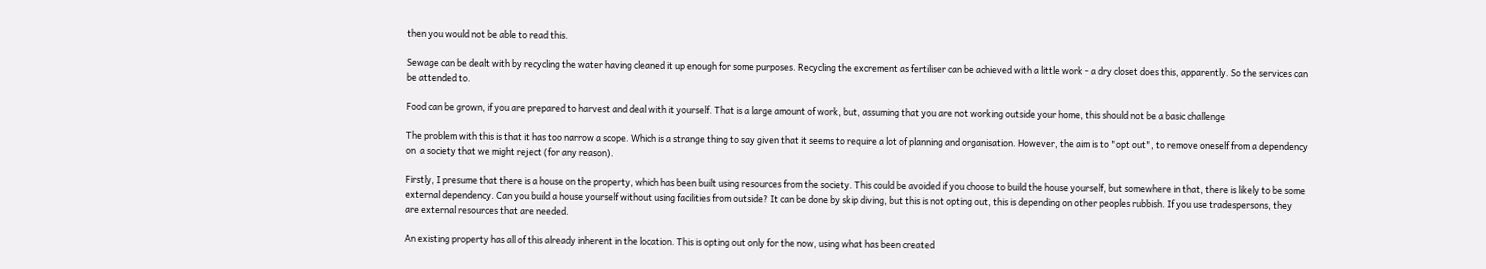then you would not be able to read this.

Sewage can be dealt with by recycling the water having cleaned it up enough for some purposes. Recycling the excrement as fertiliser can be achieved with a little work - a dry closet does this, apparently. So the services can be attended to.

Food can be grown, if you are prepared to harvest and deal with it yourself. That is a large amount of work, but, assuming that you are not working outside your home, this should not be a basic challenge

The problem with this is that it has too narrow a scope. Which is a strange thing to say given that it seems to require a lot of planning and organisation. However, the aim is to "opt out", to remove oneself from a dependency on  a society that we might reject (for any reason).

Firstly, I presume that there is a house on the property, which has been built using resources from the society. This could be avoided if you choose to build the house yourself, but somewhere in that, there is likely to be some external dependency. Can you build a house yourself without using facilities from outside? It can be done by skip diving, but this is not opting out, this is depending on other peoples rubbish. If you use tradespersons, they are external resources that are needed.

An existing property has all of this already inherent in the location. This is opting out only for the now, using what has been created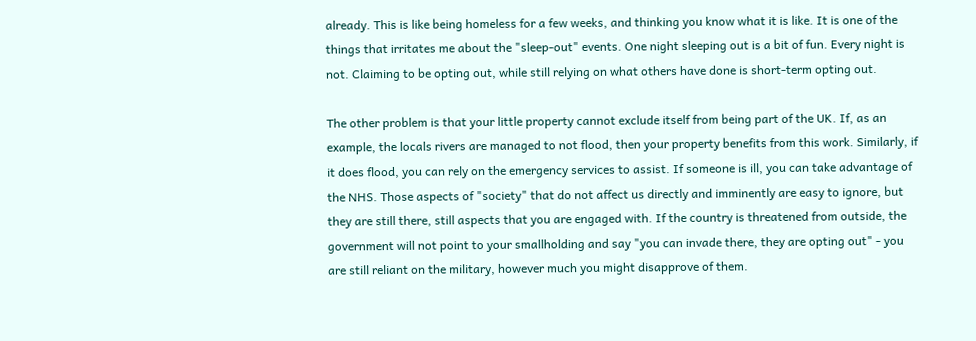already. This is like being homeless for a few weeks, and thinking you know what it is like. It is one of the things that irritates me about the "sleep-out" events. One night sleeping out is a bit of fun. Every night is not. Claiming to be opting out, while still relying on what others have done is short-term opting out.

The other problem is that your little property cannot exclude itself from being part of the UK. If, as an example, the locals rivers are managed to not flood, then your property benefits from this work. Similarly, if it does flood, you can rely on the emergency services to assist. If someone is ill, you can take advantage of the NHS. Those aspects of "society" that do not affect us directly and imminently are easy to ignore, but they are still there, still aspects that you are engaged with. If the country is threatened from outside, the government will not point to your smallholding and say "you can invade there, they are opting out" - you are still reliant on the military, however much you might disapprove of them.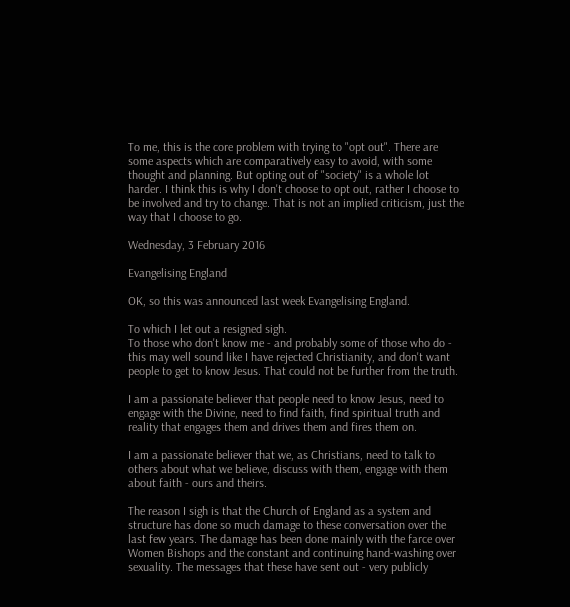To me, this is the core problem with trying to "opt out". There are some aspects which are comparatively easy to avoid, with some thought and planning. But opting out of "society" is a whole lot harder. I think this is why I don't choose to opt out, rather I choose to be involved and try to change. That is not an implied criticism, just the way that I choose to go.

Wednesday, 3 February 2016

Evangelising England

OK, so this was announced last week Evangelising England.

To which I let out a resigned sigh.
To those who don't know me - and probably some of those who do -  this may well sound like I have rejected Christianity, and don't want people to get to know Jesus. That could not be further from the truth.

I am a passionate believer that people need to know Jesus, need to engage with the Divine, need to find faith, find spiritual truth and reality that engages them and drives them and fires them on.

I am a passionate believer that we, as Christians, need to talk to others about what we believe, discuss with them, engage with them about faith - ours and theirs.

The reason I sigh is that the Church of England as a system and structure has done so much damage to these conversation over the last few years. The damage has been done mainly with the farce over Women Bishops and the constant and continuing hand-washing over sexuality. The messages that these have sent out - very publicly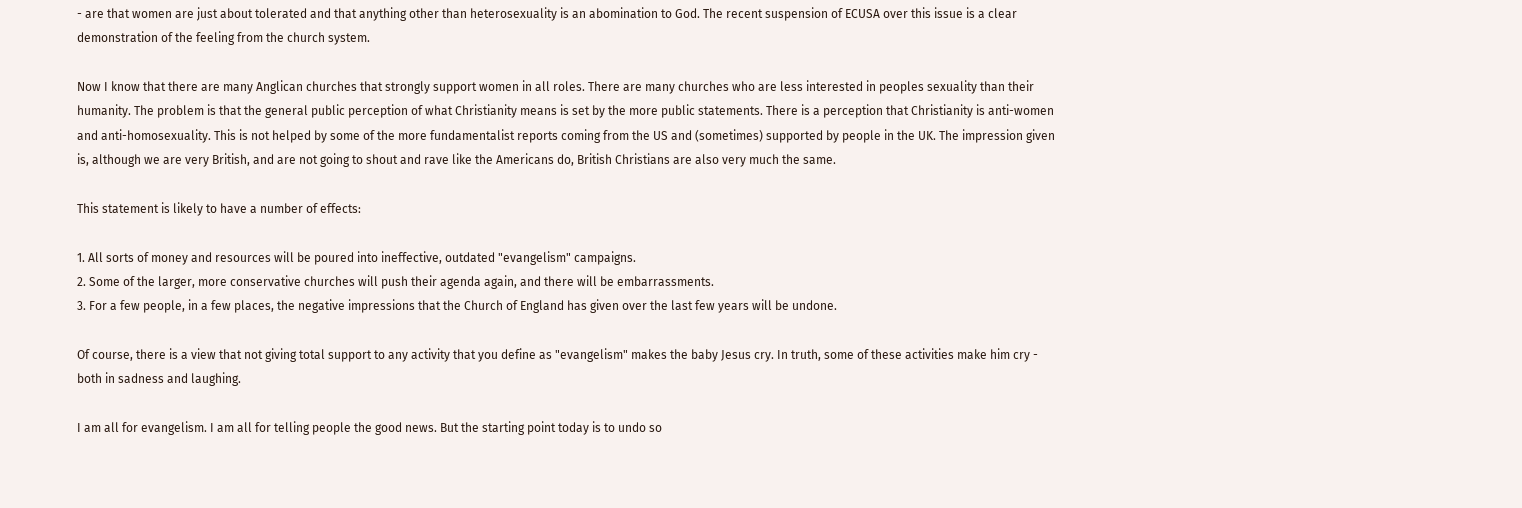- are that women are just about tolerated and that anything other than heterosexuality is an abomination to God. The recent suspension of ECUSA over this issue is a clear demonstration of the feeling from the church system.

Now I know that there are many Anglican churches that strongly support women in all roles. There are many churches who are less interested in peoples sexuality than their humanity. The problem is that the general public perception of what Christianity means is set by the more public statements. There is a perception that Christianity is anti-women and anti-homosexuality. This is not helped by some of the more fundamentalist reports coming from the US and (sometimes) supported by people in the UK. The impression given is, although we are very British, and are not going to shout and rave like the Americans do, British Christians are also very much the same.

This statement is likely to have a number of effects:

1. All sorts of money and resources will be poured into ineffective, outdated "evangelism" campaigns.
2. Some of the larger, more conservative churches will push their agenda again, and there will be embarrassments.
3. For a few people, in a few places, the negative impressions that the Church of England has given over the last few years will be undone.

Of course, there is a view that not giving total support to any activity that you define as "evangelism" makes the baby Jesus cry. In truth, some of these activities make him cry - both in sadness and laughing.

I am all for evangelism. I am all for telling people the good news. But the starting point today is to undo so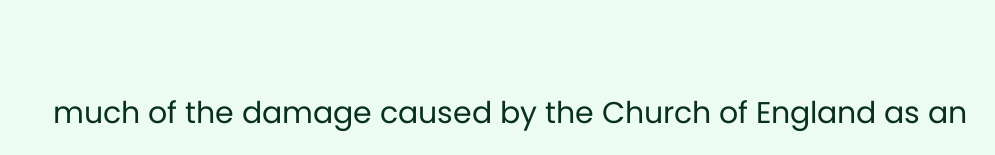much of the damage caused by the Church of England as an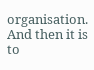organisation. And then it is to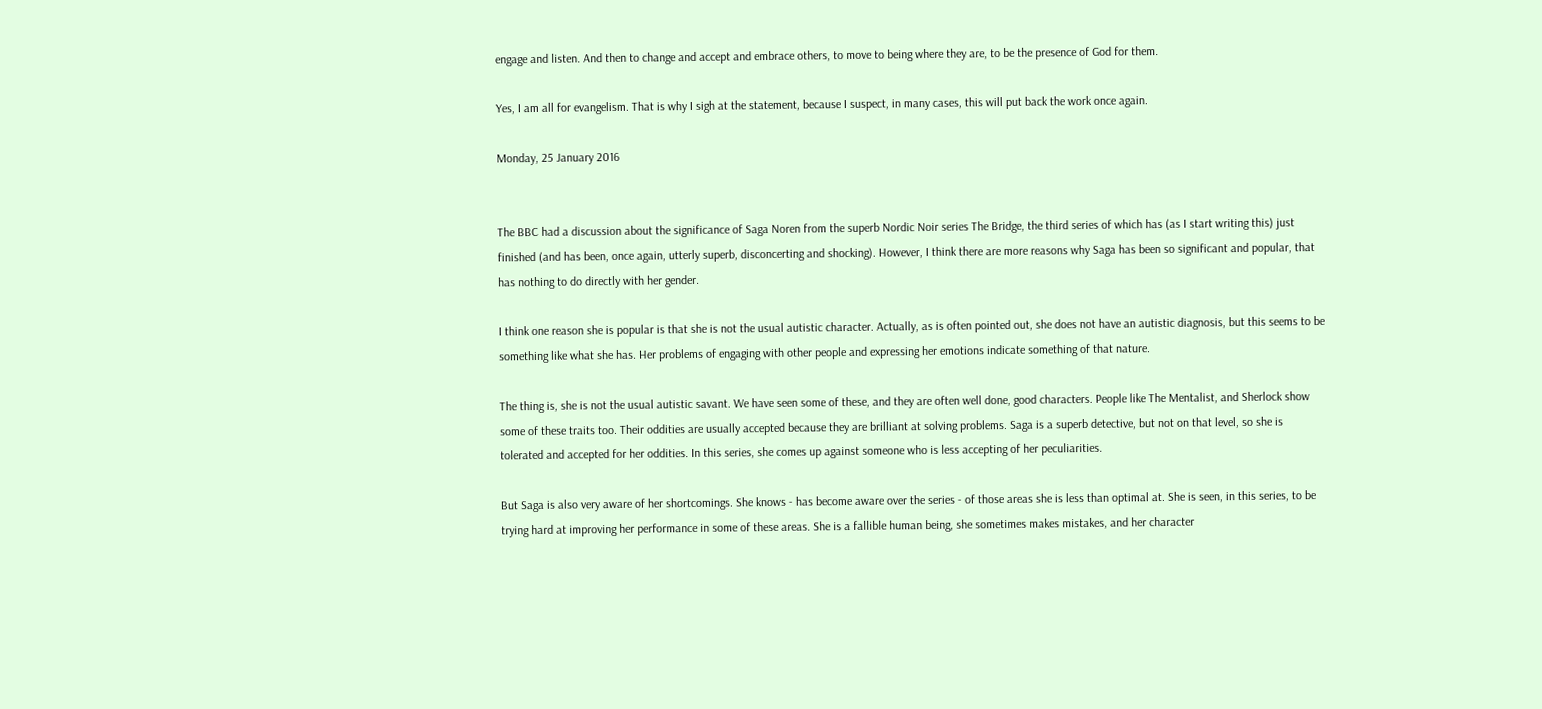engage and listen. And then to change and accept and embrace others, to move to being where they are, to be the presence of God for them.

Yes, I am all for evangelism. That is why I sigh at the statement, because I suspect, in many cases, this will put back the work once again.

Monday, 25 January 2016


The BBC had a discussion about the significance of Saga Noren from the superb Nordic Noir series The Bridge, the third series of which has (as I start writing this) just finished (and has been, once again, utterly superb, disconcerting and shocking). However, I think there are more reasons why Saga has been so significant and popular, that has nothing to do directly with her gender.

I think one reason she is popular is that she is not the usual autistic character. Actually, as is often pointed out, she does not have an autistic diagnosis, but this seems to be something like what she has. Her problems of engaging with other people and expressing her emotions indicate something of that nature.

The thing is, she is not the usual autistic savant. We have seen some of these, and they are often well done, good characters. People like The Mentalist, and Sherlock show some of these traits too. Their oddities are usually accepted because they are brilliant at solving problems. Saga is a superb detective, but not on that level, so she is tolerated and accepted for her oddities. In this series, she comes up against someone who is less accepting of her peculiarities.

But Saga is also very aware of her shortcomings. She knows - has become aware over the series - of those areas she is less than optimal at. She is seen, in this series, to be trying hard at improving her performance in some of these areas. She is a fallible human being, she sometimes makes mistakes, and her character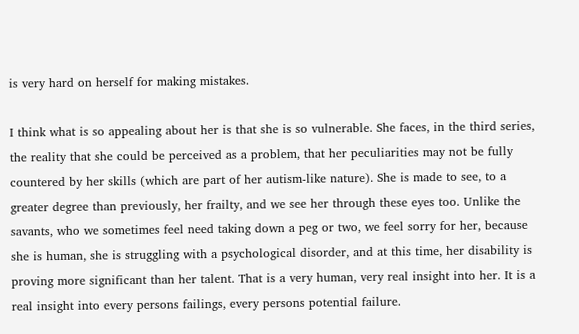is very hard on herself for making mistakes.

I think what is so appealing about her is that she is so vulnerable. She faces, in the third series, the reality that she could be perceived as a problem, that her peculiarities may not be fully countered by her skills (which are part of her autism-like nature). She is made to see, to a greater degree than previously, her frailty, and we see her through these eyes too. Unlike the savants, who we sometimes feel need taking down a peg or two, we feel sorry for her, because she is human, she is struggling with a psychological disorder, and at this time, her disability is proving more significant than her talent. That is a very human, very real insight into her. It is a real insight into every persons failings, every persons potential failure.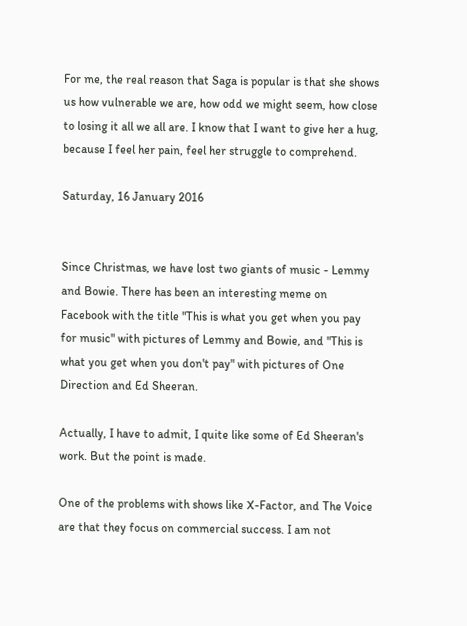For me, the real reason that Saga is popular is that she shows us how vulnerable we are, how odd we might seem, how close to losing it all we all are. I know that I want to give her a hug, because I feel her pain, feel her struggle to comprehend.

Saturday, 16 January 2016


Since Christmas, we have lost two giants of music - Lemmy and Bowie. There has been an interesting meme on Facebook with the title "This is what you get when you pay for music" with pictures of Lemmy and Bowie, and "This is what you get when you don't pay" with pictures of One Direction and Ed Sheeran.

Actually, I have to admit, I quite like some of Ed Sheeran's work. But the point is made.

One of the problems with shows like X-Factor, and The Voice are that they focus on commercial success. I am not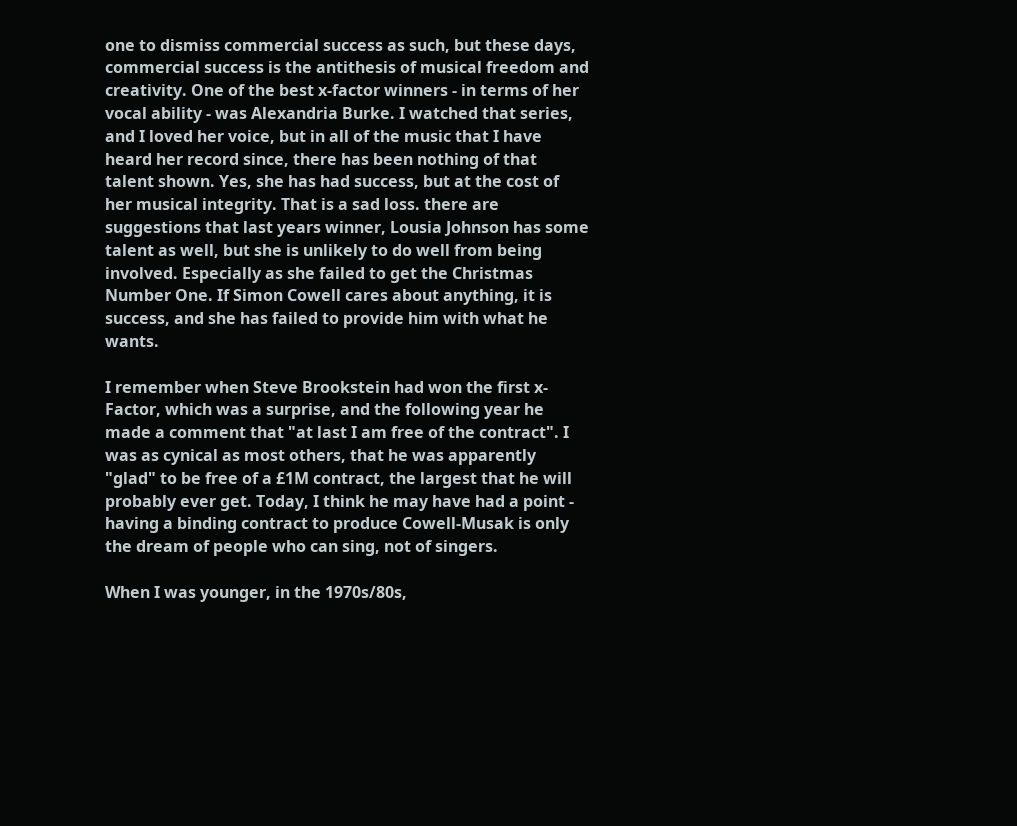one to dismiss commercial success as such, but these days, commercial success is the antithesis of musical freedom and creativity. One of the best x-factor winners - in terms of her vocal ability - was Alexandria Burke. I watched that series, and I loved her voice, but in all of the music that I have heard her record since, there has been nothing of that talent shown. Yes, she has had success, but at the cost of her musical integrity. That is a sad loss. there are suggestions that last years winner, Lousia Johnson has some talent as well, but she is unlikely to do well from being involved. Especially as she failed to get the Christmas Number One. If Simon Cowell cares about anything, it is success, and she has failed to provide him with what he wants.

I remember when Steve Brookstein had won the first x-Factor, which was a surprise, and the following year he made a comment that "at last I am free of the contract". I was as cynical as most others, that he was apparently "glad" to be free of a £1M contract, the largest that he will probably ever get. Today, I think he may have had a point - having a binding contract to produce Cowell-Musak is only the dream of people who can sing, not of singers.

When I was younger, in the 1970s/80s,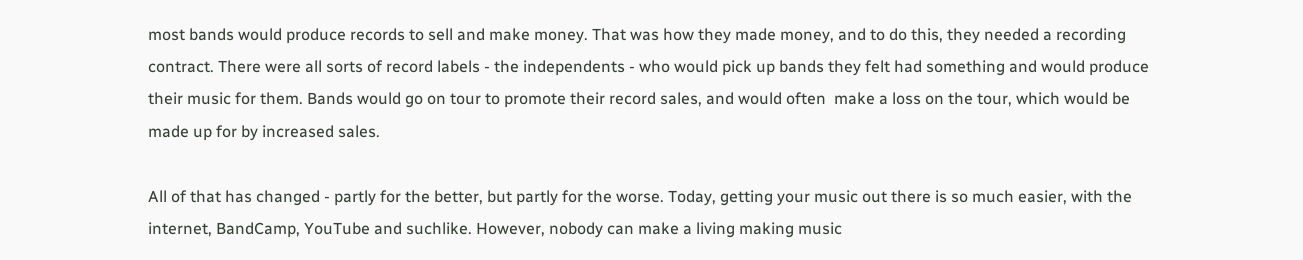most bands would produce records to sell and make money. That was how they made money, and to do this, they needed a recording contract. There were all sorts of record labels - the independents - who would pick up bands they felt had something and would produce their music for them. Bands would go on tour to promote their record sales, and would often  make a loss on the tour, which would be made up for by increased sales.

All of that has changed - partly for the better, but partly for the worse. Today, getting your music out there is so much easier, with the internet, BandCamp, YouTube and suchlike. However, nobody can make a living making music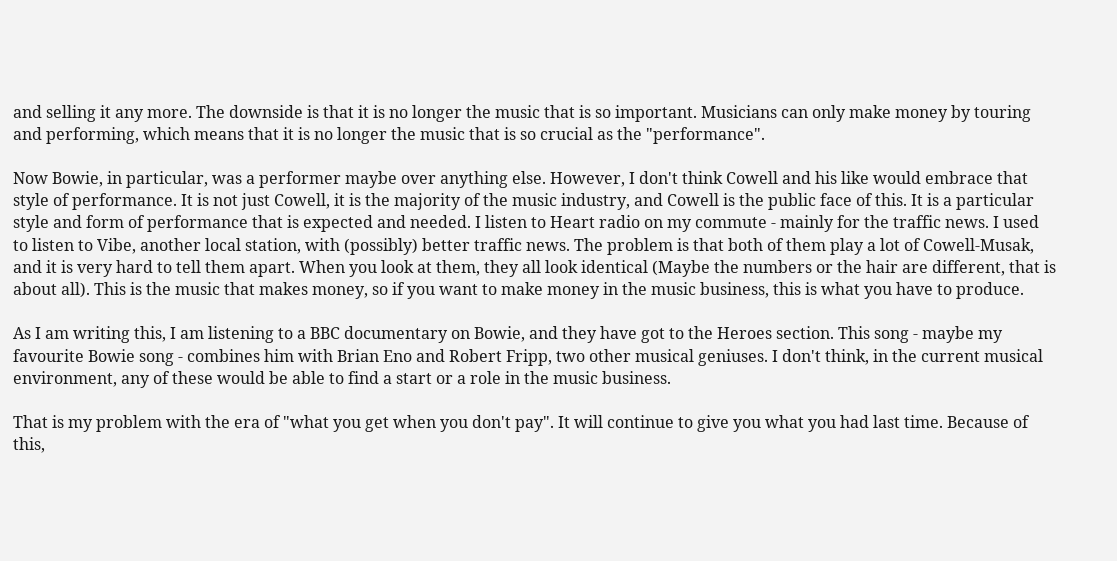and selling it any more. The downside is that it is no longer the music that is so important. Musicians can only make money by touring and performing, which means that it is no longer the music that is so crucial as the "performance".

Now Bowie, in particular, was a performer maybe over anything else. However, I don't think Cowell and his like would embrace that style of performance. It is not just Cowell, it is the majority of the music industry, and Cowell is the public face of this. It is a particular style and form of performance that is expected and needed. I listen to Heart radio on my commute - mainly for the traffic news. I used to listen to Vibe, another local station, with (possibly) better traffic news. The problem is that both of them play a lot of Cowell-Musak, and it is very hard to tell them apart. When you look at them, they all look identical (Maybe the numbers or the hair are different, that is about all). This is the music that makes money, so if you want to make money in the music business, this is what you have to produce.

As I am writing this, I am listening to a BBC documentary on Bowie, and they have got to the Heroes section. This song - maybe my favourite Bowie song - combines him with Brian Eno and Robert Fripp, two other musical geniuses. I don't think, in the current musical environment, any of these would be able to find a start or a role in the music business.

That is my problem with the era of "what you get when you don't pay". It will continue to give you what you had last time. Because of this,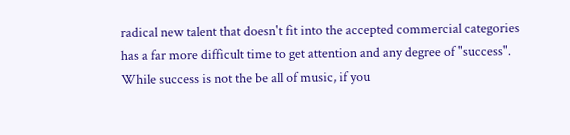radical new talent that doesn't fit into the accepted commercial categories has a far more difficult time to get attention and any degree of "success". While success is not the be all of music, if you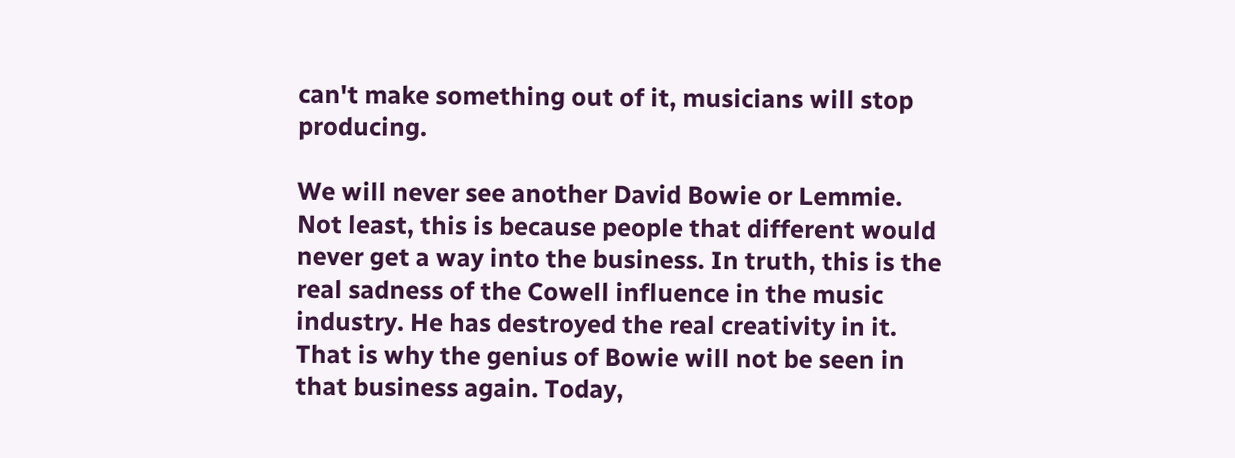can't make something out of it, musicians will stop producing.

We will never see another David Bowie or Lemmie. Not least, this is because people that different would never get a way into the business. In truth, this is the real sadness of the Cowell influence in the music industry. He has destroyed the real creativity in it. That is why the genius of Bowie will not be seen in that business again. Today,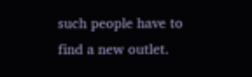such people have to find a new outlet.